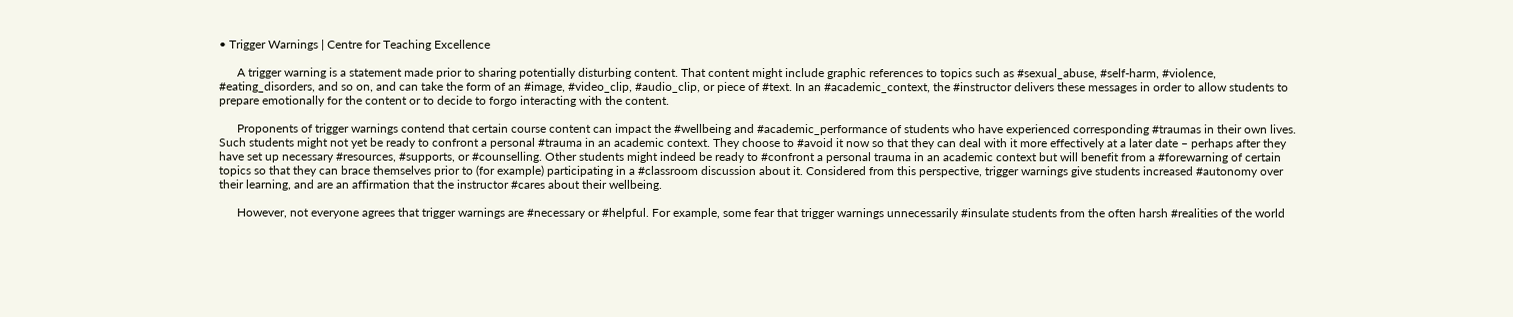• Trigger Warnings | Centre for Teaching Excellence

      A trigger warning is a statement made prior to sharing potentially disturbing content. That content might include graphic references to topics such as #sexual_abuse, #self-harm, #violence, #eating_disorders, and so on, and can take the form of an #image, #video_clip, #audio_clip, or piece of #text. In an #academic_context, the #instructor delivers these messages in order to allow students to prepare emotionally for the content or to decide to forgo interacting with the content.

      Proponents of trigger warnings contend that certain course content can impact the #wellbeing and #academic_performance of students who have experienced corresponding #traumas in their own lives. Such students might not yet be ready to confront a personal #trauma in an academic context. They choose to #avoid it now so that they can deal with it more effectively at a later date – perhaps after they have set up necessary #resources, #supports, or #counselling. Other students might indeed be ready to #confront a personal trauma in an academic context but will benefit from a #forewarning of certain topics so that they can brace themselves prior to (for example) participating in a #classroom discussion about it. Considered from this perspective, trigger warnings give students increased #autonomy over their learning, and are an affirmation that the instructor #cares about their wellbeing.

      However, not everyone agrees that trigger warnings are #necessary or #helpful. For example, some fear that trigger warnings unnecessarily #insulate students from the often harsh #realities of the world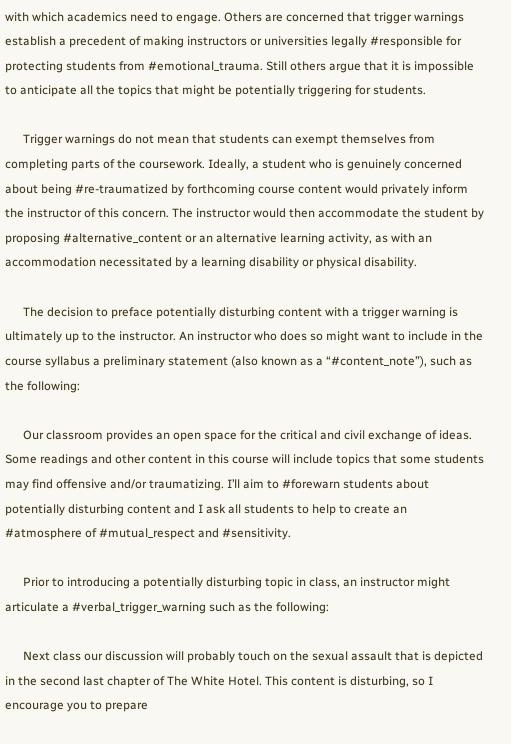with which academics need to engage. Others are concerned that trigger warnings establish a precedent of making instructors or universities legally #responsible for protecting students from #emotional_trauma. Still others argue that it is impossible to anticipate all the topics that might be potentially triggering for students.

      Trigger warnings do not mean that students can exempt themselves from completing parts of the coursework. Ideally, a student who is genuinely concerned about being #re-traumatized by forthcoming course content would privately inform the instructor of this concern. The instructor would then accommodate the student by proposing #alternative_content or an alternative learning activity, as with an accommodation necessitated by a learning disability or physical disability.

      The decision to preface potentially disturbing content with a trigger warning is ultimately up to the instructor. An instructor who does so might want to include in the course syllabus a preliminary statement (also known as a “#content_note”), such as the following:

      Our classroom provides an open space for the critical and civil exchange of ideas. Some readings and other content in this course will include topics that some students may find offensive and/or traumatizing. I’ll aim to #forewarn students about potentially disturbing content and I ask all students to help to create an #atmosphere of #mutual_respect and #sensitivity.

      Prior to introducing a potentially disturbing topic in class, an instructor might articulate a #verbal_trigger_warning such as the following:

      Next class our discussion will probably touch on the sexual assault that is depicted in the second last chapter of The White Hotel. This content is disturbing, so I encourage you to prepare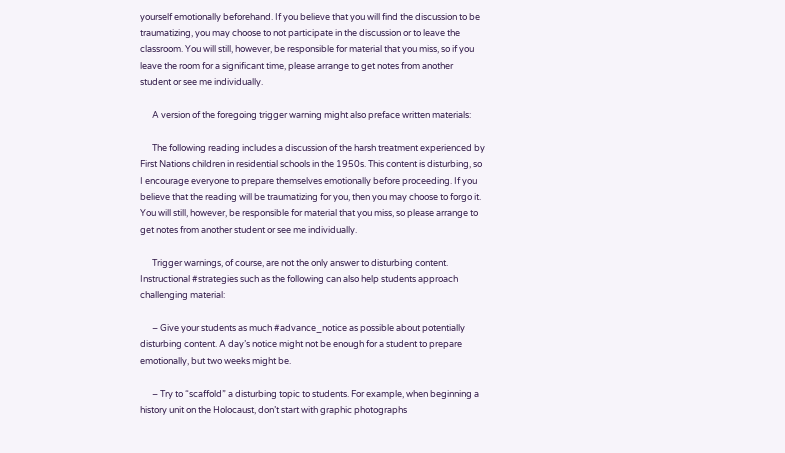yourself emotionally beforehand. If you believe that you will find the discussion to be traumatizing, you may choose to not participate in the discussion or to leave the classroom. You will still, however, be responsible for material that you miss, so if you leave the room for a significant time, please arrange to get notes from another student or see me individually.

      A version of the foregoing trigger warning might also preface written materials:

      The following reading includes a discussion of the harsh treatment experienced by First Nations children in residential schools in the 1950s. This content is disturbing, so I encourage everyone to prepare themselves emotionally before proceeding. If you believe that the reading will be traumatizing for you, then you may choose to forgo it. You will still, however, be responsible for material that you miss, so please arrange to get notes from another student or see me individually.

      Trigger warnings, of course, are not the only answer to disturbing content. Instructional #strategies such as the following can also help students approach challenging material:

      – Give your students as much #advance_notice as possible about potentially disturbing content. A day’s notice might not be enough for a student to prepare emotionally, but two weeks might be.

      – Try to “scaffold” a disturbing topic to students. For example, when beginning a history unit on the Holocaust, don’t start with graphic photographs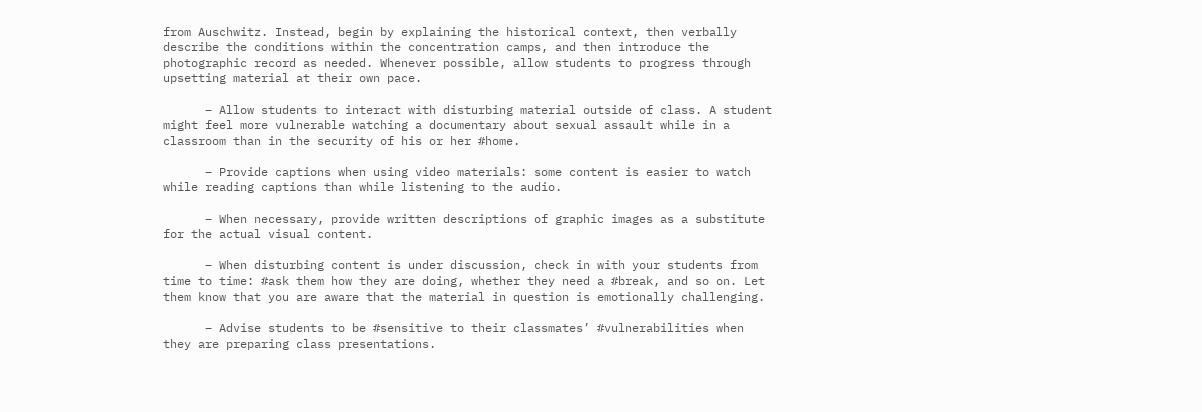from Auschwitz. Instead, begin by explaining the historical context, then verbally describe the conditions within the concentration camps, and then introduce the photographic record as needed. Whenever possible, allow students to progress through upsetting material at their own pace.

      – Allow students to interact with disturbing material outside of class. A student might feel more vulnerable watching a documentary about sexual assault while in a classroom than in the security of his or her #home.

      – Provide captions when using video materials: some content is easier to watch while reading captions than while listening to the audio.

      – When necessary, provide written descriptions of graphic images as a substitute for the actual visual content.

      – When disturbing content is under discussion, check in with your students from time to time: #ask them how they are doing, whether they need a #break, and so on. Let them know that you are aware that the material in question is emotionally challenging.

      – Advise students to be #sensitive to their classmates’ #vulnerabilities when they are preparing class presentations.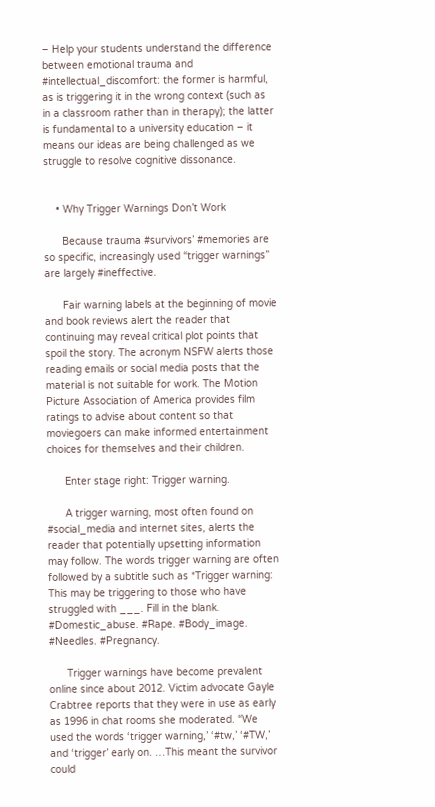– Help your students understand the difference between emotional trauma and #intellectual_discomfort: the former is harmful, as is triggering it in the wrong context (such as in a classroom rather than in therapy); the latter is fundamental to a university education – it means our ideas are being challenged as we struggle to resolve cognitive dissonance.


    • Why Trigger Warnings Don’t Work

      Because trauma #survivors’ #memories are so specific, increasingly used “trigger warnings” are largely #ineffective.

      Fair warning labels at the beginning of movie and book reviews alert the reader that continuing may reveal critical plot points that spoil the story. The acronym NSFW alerts those reading emails or social media posts that the material is not suitable for work. The Motion Picture Association of America provides film ratings to advise about content so that moviegoers can make informed entertainment choices for themselves and their children.

      Enter stage right: Trigger warning.

      A trigger warning, most often found on #social_media and internet sites, alerts the reader that potentially upsetting information may follow. The words trigger warning are often followed by a subtitle such as *Trigger warning: This may be triggering to those who have struggled with ___. Fill in the blank. #Domestic_abuse. #Rape. #Body_image. #Needles. #Pregnancy.

      Trigger warnings have become prevalent online since about 2012. Victim advocate Gayle Crabtree reports that they were in use as early as 1996 in chat rooms she moderated. “We used the words ‘trigger warning,’ ‘#tw,’ ‘#TW,’ and ‘trigger’ early on. …This meant the survivor could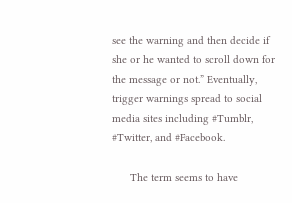see the warning and then decide if she or he wanted to scroll down for the message or not.” Eventually, trigger warnings spread to social media sites including #Tumblr, #Twitter, and #Facebook.

      The term seems to have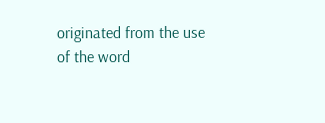originated from the use of the word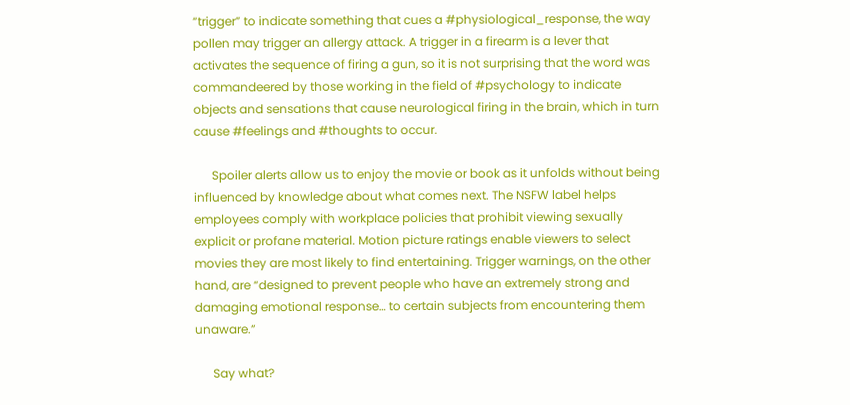“trigger” to indicate something that cues a #physiological_response, the way pollen may trigger an allergy attack. A trigger in a firearm is a lever that activates the sequence of firing a gun, so it is not surprising that the word was commandeered by those working in the field of #psychology to indicate objects and sensations that cause neurological firing in the brain, which in turn cause #feelings and #thoughts to occur.

      Spoiler alerts allow us to enjoy the movie or book as it unfolds without being influenced by knowledge about what comes next. The NSFW label helps employees comply with workplace policies that prohibit viewing sexually explicit or profane material. Motion picture ratings enable viewers to select movies they are most likely to find entertaining. Trigger warnings, on the other hand, are “designed to prevent people who have an extremely strong and damaging emotional response… to certain subjects from encountering them unaware.”

      Say what?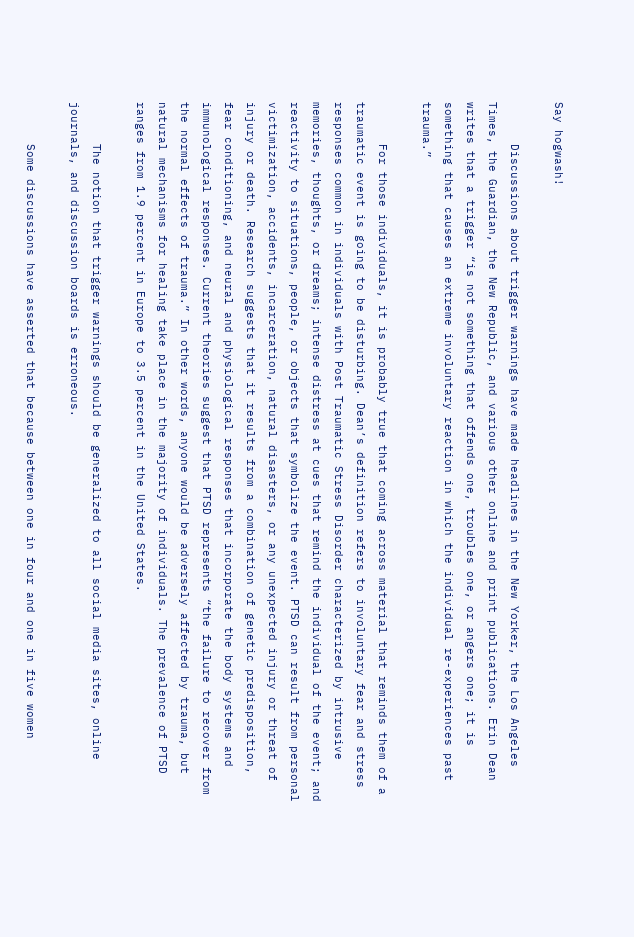Say hogwash!

      Discussions about trigger warnings have made headlines in the New Yorker, the Los Angeles Times, the Guardian, the New Republic, and various other online and print publications. Erin Dean writes that a trigger “is not something that offends one, troubles one, or angers one; it is something that causes an extreme involuntary reaction in which the individual re-experiences past trauma.”

      For those individuals, it is probably true that coming across material that reminds them of a traumatic event is going to be disturbing. Dean’s definition refers to involuntary fear and stress responses common in individuals with Post Traumatic Stress Disorder characterized by intrusive memories, thoughts, or dreams; intense distress at cues that remind the individual of the event; and reactivity to situations, people, or objects that symbolize the event. PTSD can result from personal victimization, accidents, incarceration, natural disasters, or any unexpected injury or threat of injury or death. Research suggests that it results from a combination of genetic predisposition, fear conditioning, and neural and physiological responses that incorporate the body systems and immunological responses. Current theories suggest that PTSD represents “the failure to recover from the normal effects of trauma.” In other words, anyone would be adversely affected by trauma, but natural mechanisms for healing take place in the majority of individuals. The prevalence of PTSD ranges from 1.9 percent in Europe to 3.5 percent in the United States.

      The notion that trigger warnings should be generalized to all social media sites, online journals, and discussion boards is erroneous.

      Some discussions have asserted that because between one in four and one in five women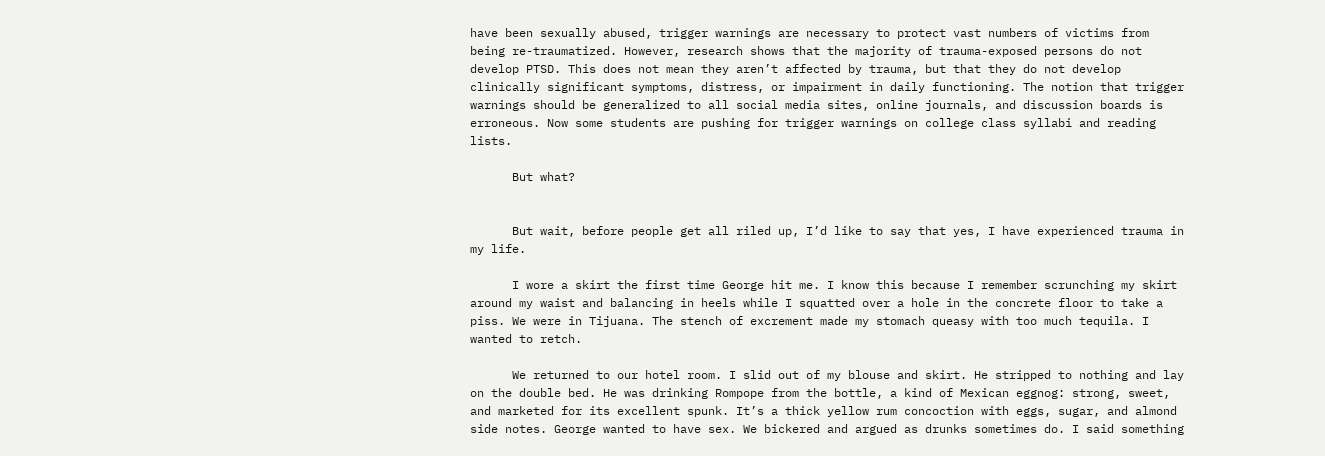have been sexually abused, trigger warnings are necessary to protect vast numbers of victims from being re-traumatized. However, research shows that the majority of trauma-exposed persons do not develop PTSD. This does not mean they aren’t affected by trauma, but that they do not develop clinically significant symptoms, distress, or impairment in daily functioning. The notion that trigger warnings should be generalized to all social media sites, online journals, and discussion boards is erroneous. Now some students are pushing for trigger warnings on college class syllabi and reading lists.

      But what?


      But wait, before people get all riled up, I’d like to say that yes, I have experienced trauma in my life.

      I wore a skirt the first time George hit me. I know this because I remember scrunching my skirt around my waist and balancing in heels while I squatted over a hole in the concrete floor to take a piss. We were in Tijuana. The stench of excrement made my stomach queasy with too much tequila. I wanted to retch.

      We returned to our hotel room. I slid out of my blouse and skirt. He stripped to nothing and lay on the double bed. He was drinking Rompope from the bottle, a kind of Mexican eggnog: strong, sweet, and marketed for its excellent spunk. It’s a thick yellow rum concoction with eggs, sugar, and almond side notes. George wanted to have sex. We bickered and argued as drunks sometimes do. I said something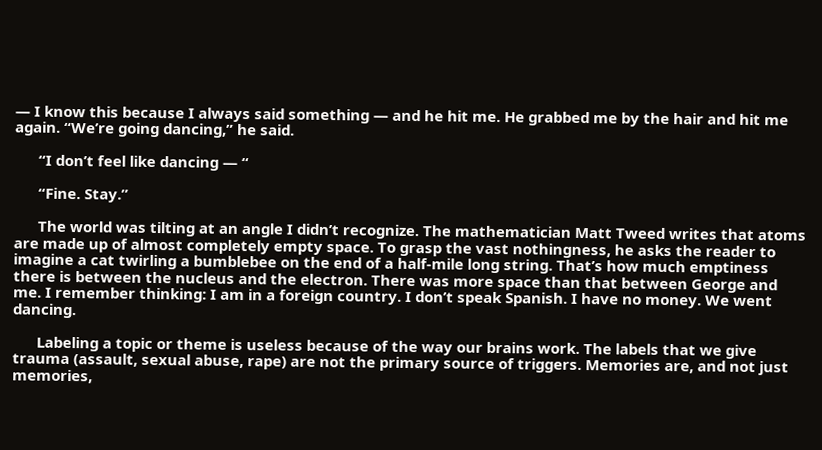— I know this because I always said something — and he hit me. He grabbed me by the hair and hit me again. “We’re going dancing,” he said.

      “I don’t feel like dancing — “

      “Fine. Stay.”

      The world was tilting at an angle I didn’t recognize. The mathematician Matt Tweed writes that atoms are made up of almost completely empty space. To grasp the vast nothingness, he asks the reader to imagine a cat twirling a bumblebee on the end of a half-mile long string. That’s how much emptiness there is between the nucleus and the electron. There was more space than that between George and me. I remember thinking: I am in a foreign country. I don’t speak Spanish. I have no money. We went dancing.

      Labeling a topic or theme is useless because of the way our brains work. The labels that we give trauma (assault, sexual abuse, rape) are not the primary source of triggers. Memories are, and not just memories,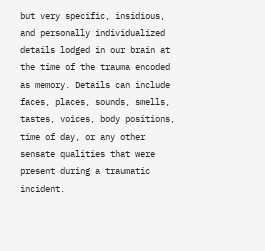but very specific, insidious, and personally individualized details lodged in our brain at the time of the trauma encoded as memory. Details can include faces, places, sounds, smells, tastes, voices, body positions, time of day, or any other sensate qualities that were present during a traumatic incident.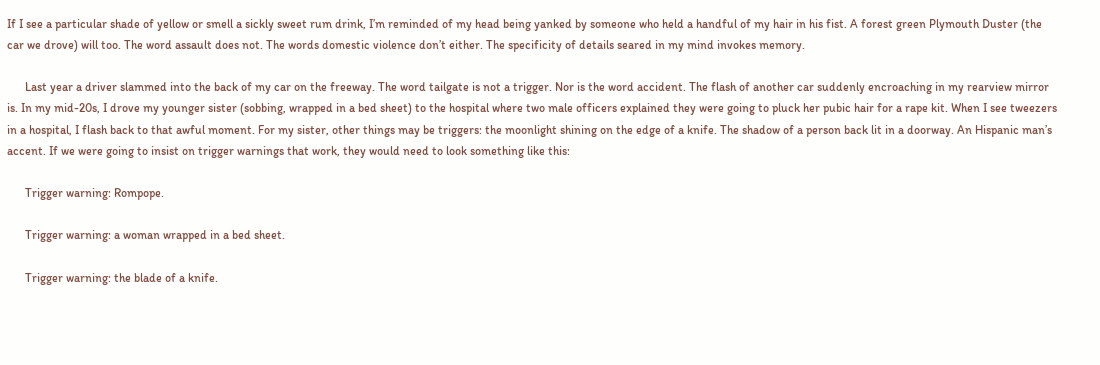If I see a particular shade of yellow or smell a sickly sweet rum drink, I’m reminded of my head being yanked by someone who held a handful of my hair in his fist. A forest green Plymouth Duster (the car we drove) will too. The word assault does not. The words domestic violence don’t either. The specificity of details seared in my mind invokes memory.

      Last year a driver slammed into the back of my car on the freeway. The word tailgate is not a trigger. Nor is the word accident. The flash of another car suddenly encroaching in my rearview mirror is. In my mid-20s, I drove my younger sister (sobbing, wrapped in a bed sheet) to the hospital where two male officers explained they were going to pluck her pubic hair for a rape kit. When I see tweezers in a hospital, I flash back to that awful moment. For my sister, other things may be triggers: the moonlight shining on the edge of a knife. The shadow of a person back lit in a doorway. An Hispanic man’s accent. If we were going to insist on trigger warnings that work, they would need to look something like this:

      Trigger warning: Rompope.

      Trigger warning: a woman wrapped in a bed sheet.

      Trigger warning: the blade of a knife.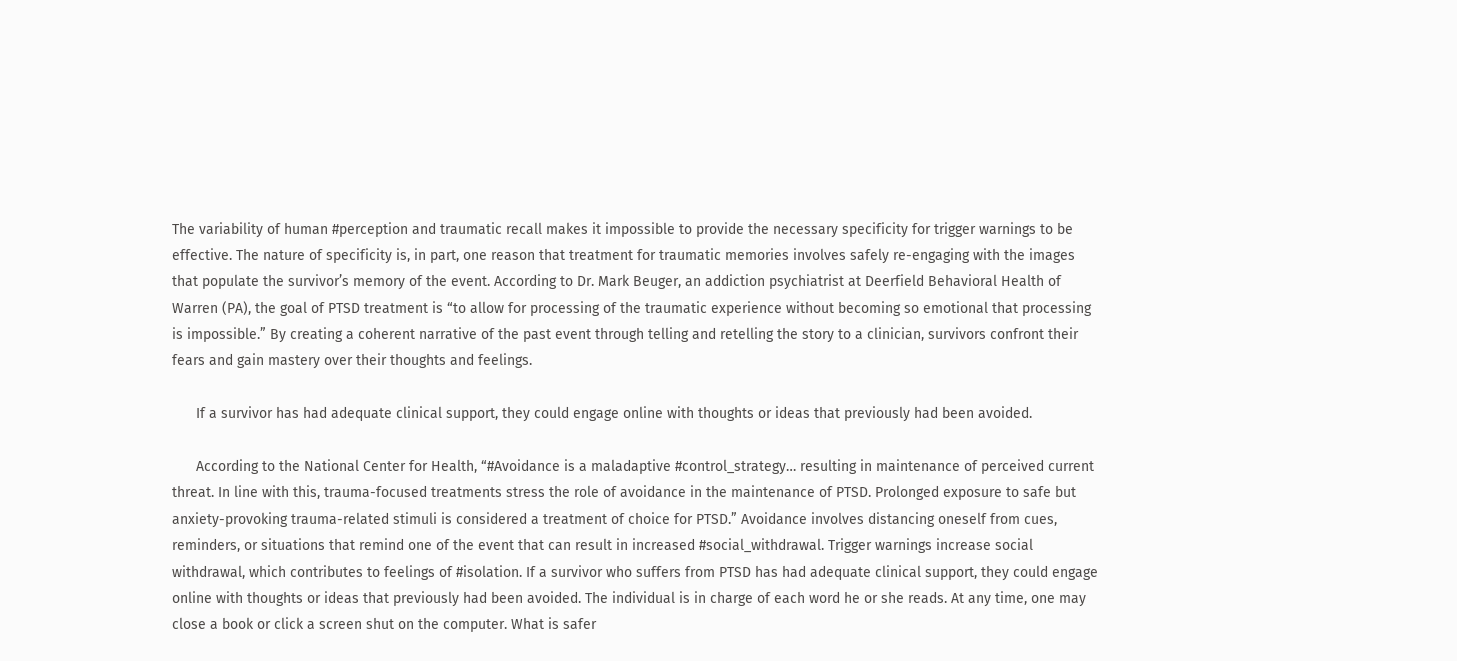The variability of human #perception and traumatic recall makes it impossible to provide the necessary specificity for trigger warnings to be effective. The nature of specificity is, in part, one reason that treatment for traumatic memories involves safely re-engaging with the images that populate the survivor’s memory of the event. According to Dr. Mark Beuger, an addiction psychiatrist at Deerfield Behavioral Health of Warren (PA), the goal of PTSD treatment is “to allow for processing of the traumatic experience without becoming so emotional that processing is impossible.” By creating a coherent narrative of the past event through telling and retelling the story to a clinician, survivors confront their fears and gain mastery over their thoughts and feelings.

      If a survivor has had adequate clinical support, they could engage online with thoughts or ideas that previously had been avoided.

      According to the National Center for Health, “#Avoidance is a maladaptive #control_strategy… resulting in maintenance of perceived current threat. In line with this, trauma-focused treatments stress the role of avoidance in the maintenance of PTSD. Prolonged exposure to safe but anxiety-provoking trauma-related stimuli is considered a treatment of choice for PTSD.” Avoidance involves distancing oneself from cues, reminders, or situations that remind one of the event that can result in increased #social_withdrawal. Trigger warnings increase social withdrawal, which contributes to feelings of #isolation. If a survivor who suffers from PTSD has had adequate clinical support, they could engage online with thoughts or ideas that previously had been avoided. The individual is in charge of each word he or she reads. At any time, one may close a book or click a screen shut on the computer. What is safer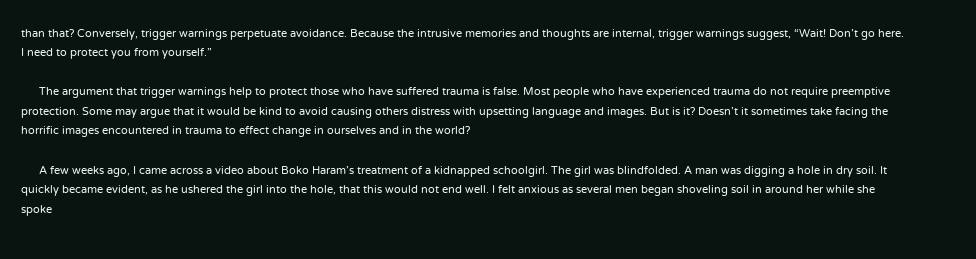than that? Conversely, trigger warnings perpetuate avoidance. Because the intrusive memories and thoughts are internal, trigger warnings suggest, “Wait! Don’t go here. I need to protect you from yourself.”

      The argument that trigger warnings help to protect those who have suffered trauma is false. Most people who have experienced trauma do not require preemptive protection. Some may argue that it would be kind to avoid causing others distress with upsetting language and images. But is it? Doesn’t it sometimes take facing the horrific images encountered in trauma to effect change in ourselves and in the world?

      A few weeks ago, I came across a video about Boko Haram’s treatment of a kidnapped schoolgirl. The girl was blindfolded. A man was digging a hole in dry soil. It quickly became evident, as he ushered the girl into the hole, that this would not end well. I felt anxious as several men began shoveling soil in around her while she spoke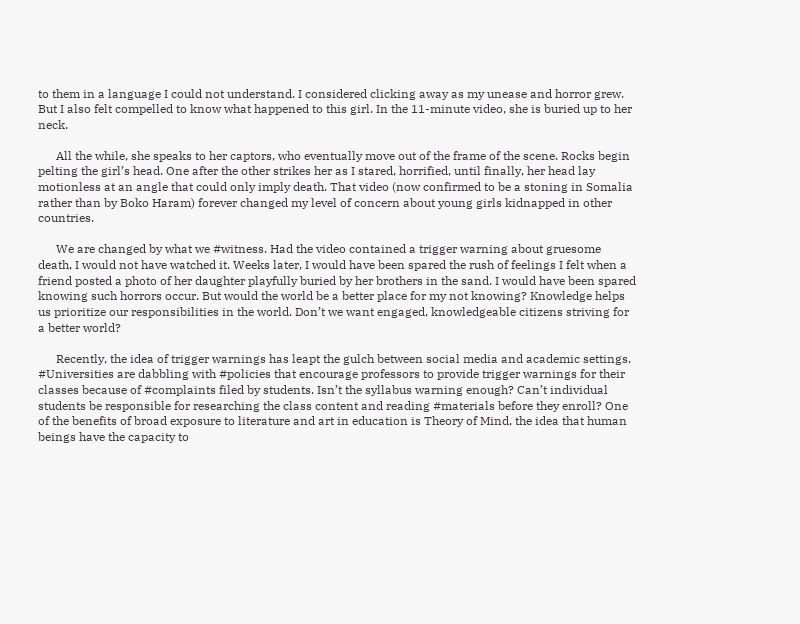to them in a language I could not understand. I considered clicking away as my unease and horror grew. But I also felt compelled to know what happened to this girl. In the 11-minute video, she is buried up to her neck.

      All the while, she speaks to her captors, who eventually move out of the frame of the scene. Rocks begin pelting the girl’s head. One after the other strikes her as I stared, horrified, until finally, her head lay motionless at an angle that could only imply death. That video (now confirmed to be a stoning in Somalia rather than by Boko Haram) forever changed my level of concern about young girls kidnapped in other countries.

      We are changed by what we #witness. Had the video contained a trigger warning about gruesome death, I would not have watched it. Weeks later, I would have been spared the rush of feelings I felt when a friend posted a photo of her daughter playfully buried by her brothers in the sand. I would have been spared knowing such horrors occur. But would the world be a better place for my not knowing? Knowledge helps us prioritize our responsibilities in the world. Don’t we want engaged, knowledgeable citizens striving for a better world?

      Recently, the idea of trigger warnings has leapt the gulch between social media and academic settings. #Universities are dabbling with #policies that encourage professors to provide trigger warnings for their classes because of #complaints filed by students. Isn’t the syllabus warning enough? Can’t individual students be responsible for researching the class content and reading #materials before they enroll? One of the benefits of broad exposure to literature and art in education is Theory of Mind, the idea that human beings have the capacity to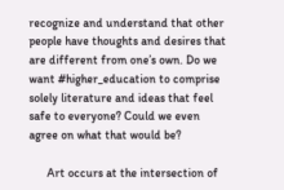recognize and understand that other people have thoughts and desires that are different from one’s own. Do we want #higher_education to comprise solely literature and ideas that feel safe to everyone? Could we even agree on what that would be?

      Art occurs at the intersection of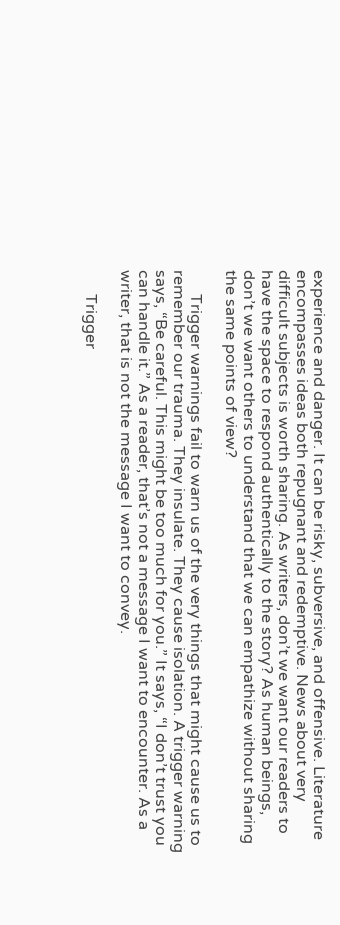experience and danger. It can be risky, subversive, and offensive. Literature encompasses ideas both repugnant and redemptive. News about very difficult subjects is worth sharing. As writers, don’t we want our readers to have the space to respond authentically to the story? As human beings, don’t we want others to understand that we can empathize without sharing the same points of view?

      Trigger warnings fail to warn us of the very things that might cause us to remember our trauma. They insulate. They cause isolation. A trigger warning says, “Be careful. This might be too much for you.” It says, “I don’t trust you can handle it.” As a reader, that’s not a message I want to encounter. As a writer, that is not the message I want to convey.

      Trigger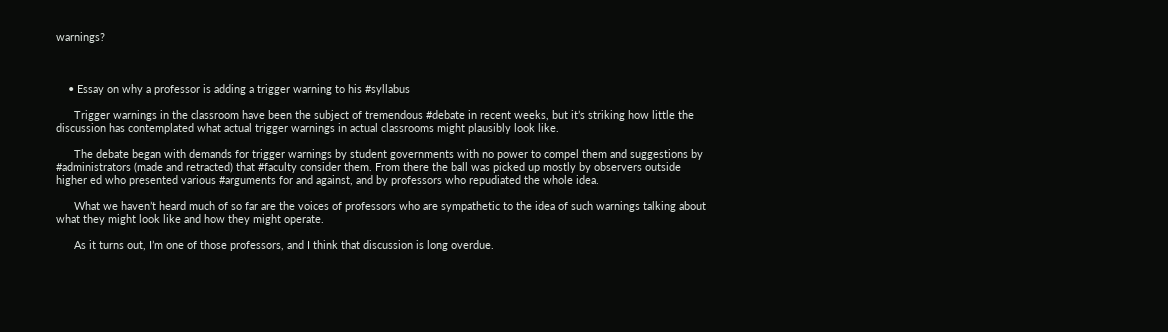warnings?



    • Essay on why a professor is adding a trigger warning to his #syllabus

      Trigger warnings in the classroom have been the subject of tremendous #debate in recent weeks, but it’s striking how little the discussion has contemplated what actual trigger warnings in actual classrooms might plausibly look like.

      The debate began with demands for trigger warnings by student governments with no power to compel them and suggestions by #administrators (made and retracted) that #faculty consider them. From there the ball was picked up mostly by observers outside higher ed who presented various #arguments for and against, and by professors who repudiated the whole idea.

      What we haven’t heard much of so far are the voices of professors who are sympathetic to the idea of such warnings talking about what they might look like and how they might operate.

      As it turns out, I’m one of those professors, and I think that discussion is long overdue.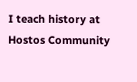I teach history at Hostos Community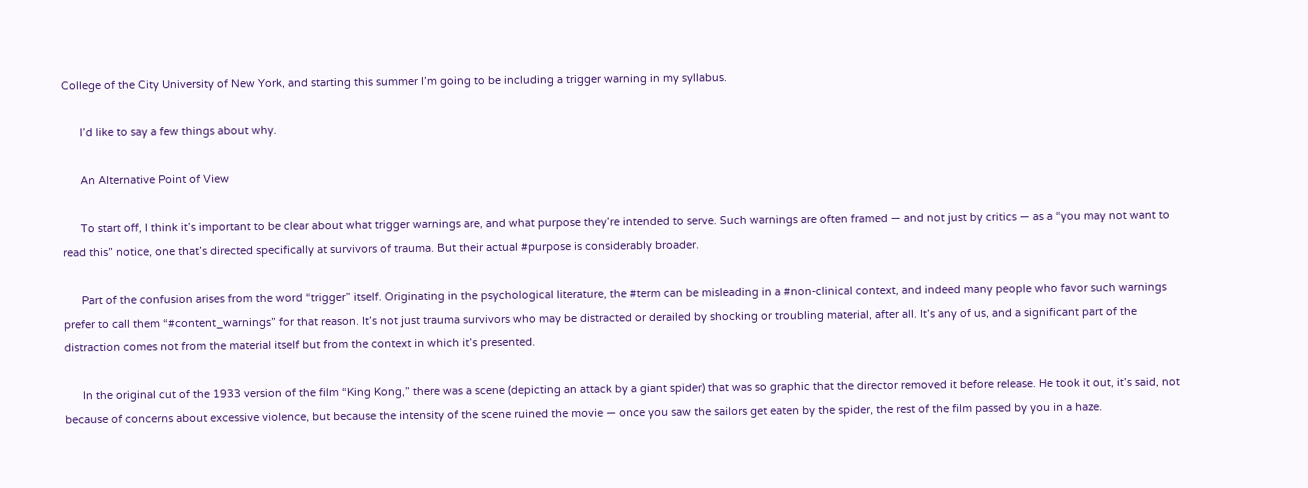College of the City University of New York, and starting this summer I’m going to be including a trigger warning in my syllabus.

      I’d like to say a few things about why.

      An Alternative Point of View

      To start off, I think it’s important to be clear about what trigger warnings are, and what purpose they’re intended to serve. Such warnings are often framed — and not just by critics — as a “you may not want to read this” notice, one that’s directed specifically at survivors of trauma. But their actual #purpose is considerably broader.

      Part of the confusion arises from the word “trigger” itself. Originating in the psychological literature, the #term can be misleading in a #non-clinical context, and indeed many people who favor such warnings prefer to call them “#content_warnings” for that reason. It’s not just trauma survivors who may be distracted or derailed by shocking or troubling material, after all. It’s any of us, and a significant part of the distraction comes not from the material itself but from the context in which it’s presented.

      In the original cut of the 1933 version of the film “King Kong,” there was a scene (depicting an attack by a giant spider) that was so graphic that the director removed it before release. He took it out, it’s said, not because of concerns about excessive violence, but because the intensity of the scene ruined the movie — once you saw the sailors get eaten by the spider, the rest of the film passed by you in a haze.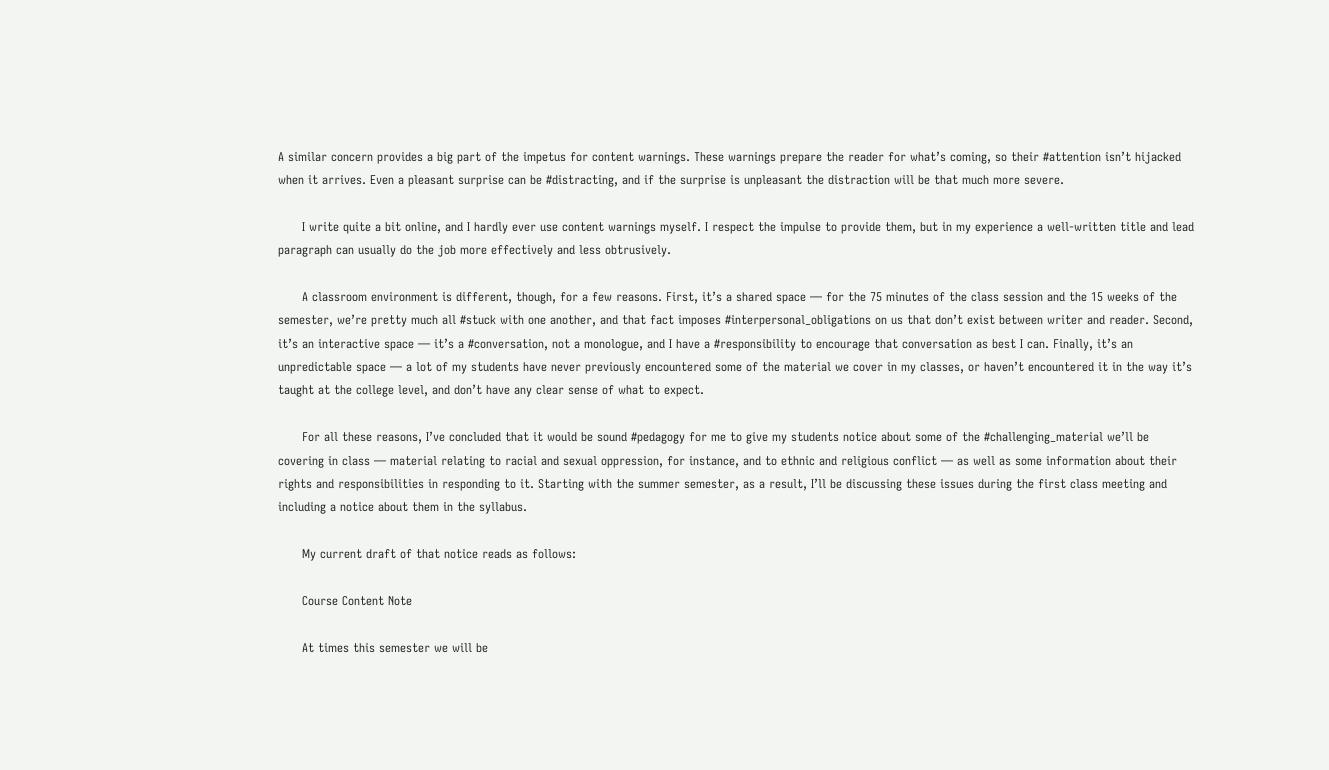A similar concern provides a big part of the impetus for content warnings. These warnings prepare the reader for what’s coming, so their #attention isn’t hijacked when it arrives. Even a pleasant surprise can be #distracting, and if the surprise is unpleasant the distraction will be that much more severe.

      I write quite a bit online, and I hardly ever use content warnings myself. I respect the impulse to provide them, but in my experience a well-written title and lead paragraph can usually do the job more effectively and less obtrusively.

      A classroom environment is different, though, for a few reasons. First, it’s a shared space — for the 75 minutes of the class session and the 15 weeks of the semester, we’re pretty much all #stuck with one another, and that fact imposes #interpersonal_obligations on us that don’t exist between writer and reader. Second, it’s an interactive space — it’s a #conversation, not a monologue, and I have a #responsibility to encourage that conversation as best I can. Finally, it’s an unpredictable space — a lot of my students have never previously encountered some of the material we cover in my classes, or haven’t encountered it in the way it’s taught at the college level, and don’t have any clear sense of what to expect.

      For all these reasons, I’ve concluded that it would be sound #pedagogy for me to give my students notice about some of the #challenging_material we’ll be covering in class — material relating to racial and sexual oppression, for instance, and to ethnic and religious conflict — as well as some information about their rights and responsibilities in responding to it. Starting with the summer semester, as a result, I’ll be discussing these issues during the first class meeting and including a notice about them in the syllabus.

      My current draft of that notice reads as follows:

      Course Content Note

      At times this semester we will be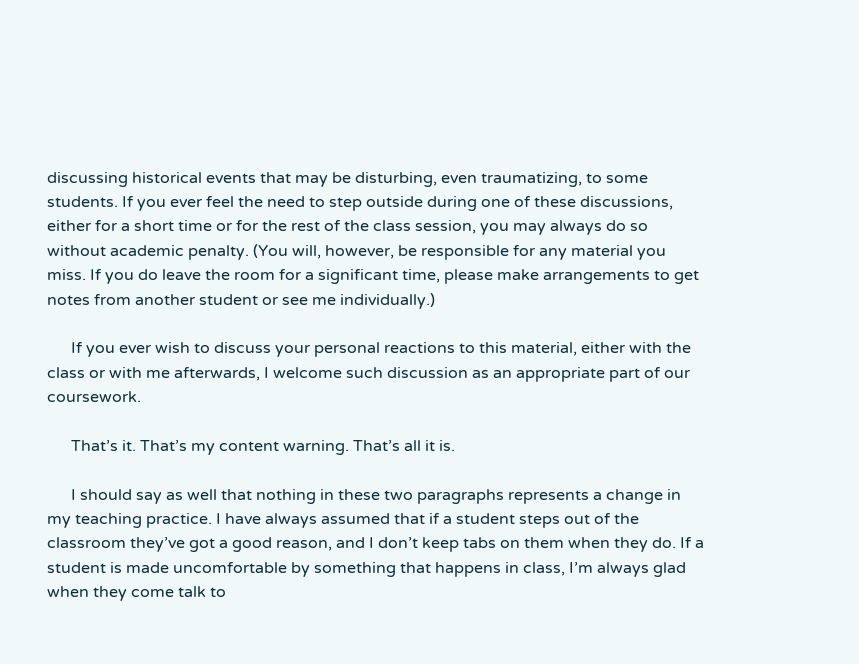discussing historical events that may be disturbing, even traumatizing, to some students. If you ever feel the need to step outside during one of these discussions, either for a short time or for the rest of the class session, you may always do so without academic penalty. (You will, however, be responsible for any material you miss. If you do leave the room for a significant time, please make arrangements to get notes from another student or see me individually.)

      If you ever wish to discuss your personal reactions to this material, either with the class or with me afterwards, I welcome such discussion as an appropriate part of our coursework.

      That’s it. That’s my content warning. That’s all it is.

      I should say as well that nothing in these two paragraphs represents a change in my teaching practice. I have always assumed that if a student steps out of the classroom they’ve got a good reason, and I don’t keep tabs on them when they do. If a student is made uncomfortable by something that happens in class, I’m always glad when they come talk to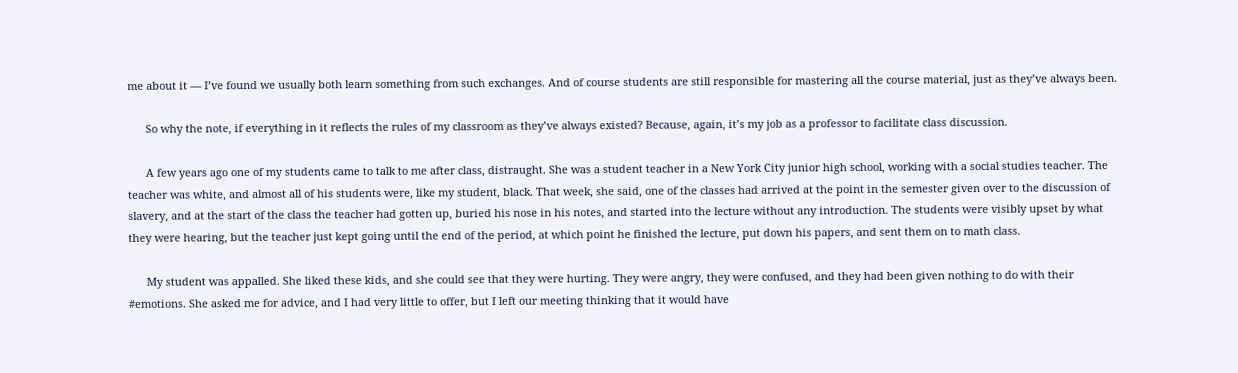me about it — I’ve found we usually both learn something from such exchanges. And of course students are still responsible for mastering all the course material, just as they’ve always been.

      So why the note, if everything in it reflects the rules of my classroom as they’ve always existed? Because, again, it’s my job as a professor to facilitate class discussion.

      A few years ago one of my students came to talk to me after class, distraught. She was a student teacher in a New York City junior high school, working with a social studies teacher. The teacher was white, and almost all of his students were, like my student, black. That week, she said, one of the classes had arrived at the point in the semester given over to the discussion of slavery, and at the start of the class the teacher had gotten up, buried his nose in his notes, and started into the lecture without any introduction. The students were visibly upset by what they were hearing, but the teacher just kept going until the end of the period, at which point he finished the lecture, put down his papers, and sent them on to math class.

      My student was appalled. She liked these kids, and she could see that they were hurting. They were angry, they were confused, and they had been given nothing to do with their #emotions. She asked me for advice, and I had very little to offer, but I left our meeting thinking that it would have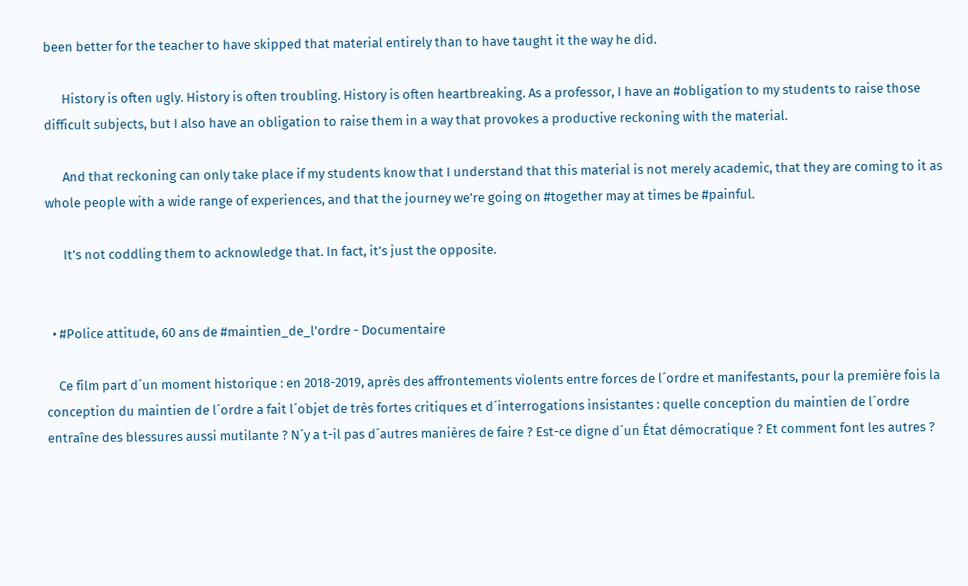been better for the teacher to have skipped that material entirely than to have taught it the way he did.

      History is often ugly. History is often troubling. History is often heartbreaking. As a professor, I have an #obligation to my students to raise those difficult subjects, but I also have an obligation to raise them in a way that provokes a productive reckoning with the material.

      And that reckoning can only take place if my students know that I understand that this material is not merely academic, that they are coming to it as whole people with a wide range of experiences, and that the journey we’re going on #together may at times be #painful.

      It’s not coddling them to acknowledge that. In fact, it’s just the opposite.


  • #Police attitude, 60 ans de #maintien_de_l'ordre - Documentaire

    Ce film part d´un moment historique : en 2018-2019, après des affrontements violents entre forces de l´ordre et manifestants, pour la première fois la conception du maintien de l´ordre a fait l´objet de très fortes critiques et d´interrogations insistantes : quelle conception du maintien de l´ordre entraîne des blessures aussi mutilante ? N´y a t-il pas d´autres manières de faire ? Est-ce digne d´un État démocratique ? Et comment font les autres ?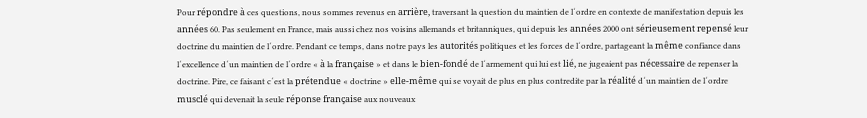Pour répondre à ces questions, nous sommes revenus en arrière, traversant la question du maintien de l´ordre en contexte de manifestation depuis les années 60. Pas seulement en France, mais aussi chez nos voisins allemands et britanniques, qui depuis les années 2000 ont sérieusement repensé leur doctrine du maintien de l´ordre. Pendant ce temps, dans notre pays les autorités politiques et les forces de l´ordre, partageant la même confiance dans l´excellence d´un maintien de l´ordre « à la française » et dans le bien-fondé de l´armement qui lui est lié, ne jugeaient pas nécessaire de repenser la doctrine. Pire, ce faisant c´est la prétendue « doctrine » elle-même qui se voyait de plus en plus contredite par la réalité d´un maintien de l´ordre musclé qui devenait la seule réponse française aux nouveaux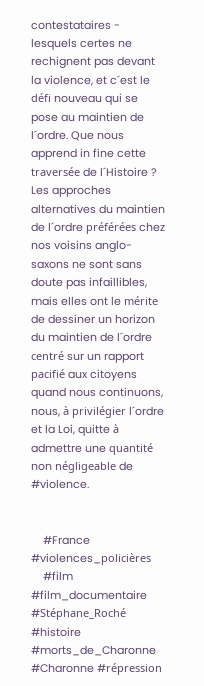contestataires - lesquels certes ne rechignent pas devant la violence, et c´est le défi nouveau qui se pose au maintien de l´ordre. Que nous apprend in fine cette traversée de l´Histoire ? Les approches alternatives du maintien de l´ordre préférées chez nos voisins anglo-saxons ne sont sans doute pas infaillibles, mais elles ont le mérite de dessiner un horizon du maintien de l´ordre centré sur un rapport pacifié aux citoyens quand nous continuons, nous, à privilégier l´ordre et la Loi, quitte à admettre une quantité non négligeable de #violence.


    #France #violences_policières
    #film #film_documentaire #Stéphane_Roché #histoire #morts_de_Charonne #Charonne #répression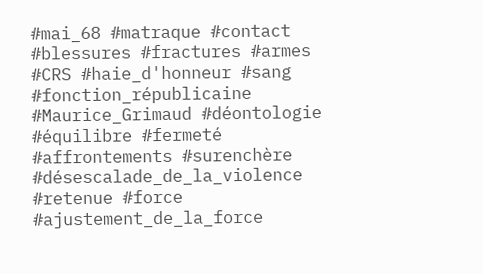#mai_68 #matraque #contact #blessures #fractures #armes #CRS #haie_d'honneur #sang #fonction_républicaine #Maurice_Grimaud #déontologie #équilibre #fermeté #affrontements #surenchère #désescalade_de_la_violence #retenue #force #ajustement_de_la_force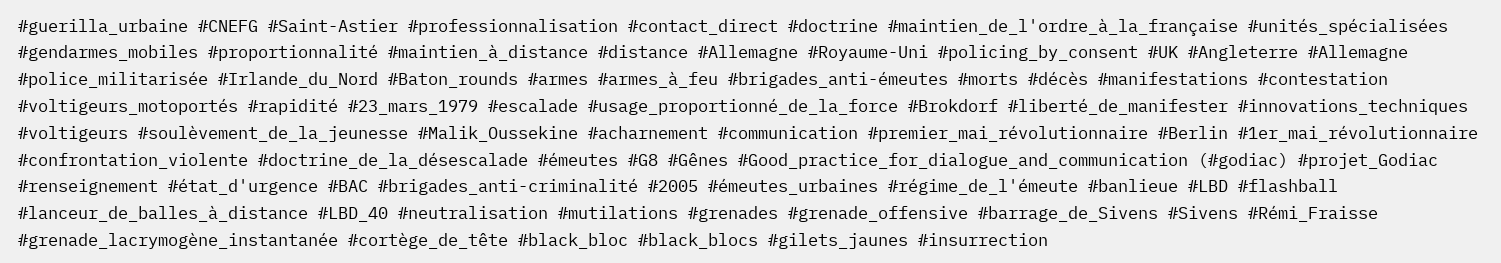#guerilla_urbaine #CNEFG #Saint-Astier #professionnalisation #contact_direct #doctrine #maintien_de_l'ordre_à_la_française #unités_spécialisées #gendarmes_mobiles #proportionnalité #maintien_à_distance #distance #Allemagne #Royaume-Uni #policing_by_consent #UK #Angleterre #Allemagne #police_militarisée #Irlande_du_Nord #Baton_rounds #armes #armes_à_feu #brigades_anti-émeutes #morts #décès #manifestations #contestation #voltigeurs_motoportés #rapidité #23_mars_1979 #escalade #usage_proportionné_de_la_force #Brokdorf #liberté_de_manifester #innovations_techniques #voltigeurs #soulèvement_de_la_jeunesse #Malik_Oussekine #acharnement #communication #premier_mai_révolutionnaire #Berlin #1er_mai_révolutionnaire #confrontation_violente #doctrine_de_la_désescalade #émeutes #G8 #Gênes #Good_practice_for_dialogue_and_communication (#godiac) #projet_Godiac #renseignement #état_d'urgence #BAC #brigades_anti-criminalité #2005 #émeutes_urbaines #régime_de_l'émeute #banlieue #LBD #flashball #lanceur_de_balles_à_distance #LBD_40 #neutralisation #mutilations #grenades #grenade_offensive #barrage_de_Sivens #Sivens #Rémi_Fraisse #grenade_lacrymogène_instantanée #cortège_de_tête #black_bloc #black_blocs #gilets_jaunes #insurrection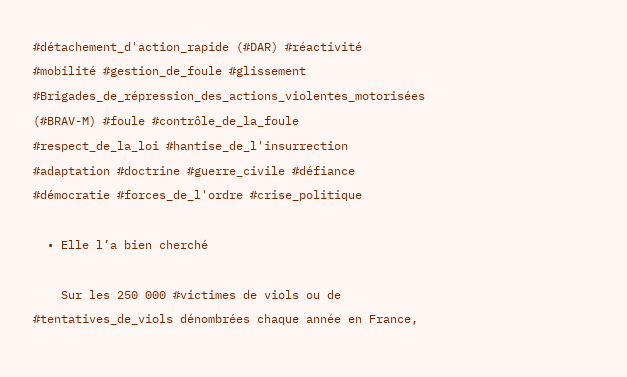#détachement_d'action_rapide (#DAR) #réactivité #mobilité #gestion_de_foule #glissement #Brigades_de_répression_des_actions_violentes_motorisées (#BRAV-M) #foule #contrôle_de_la_foule #respect_de_la_loi #hantise_de_l'insurrection #adaptation #doctrine #guerre_civile #défiance #démocratie #forces_de_l'ordre #crise_politique

  • Elle l’a bien cherché

    Sur les 250 000 #victimes de viols ou de #tentatives_de_viols dénombrées chaque année en France,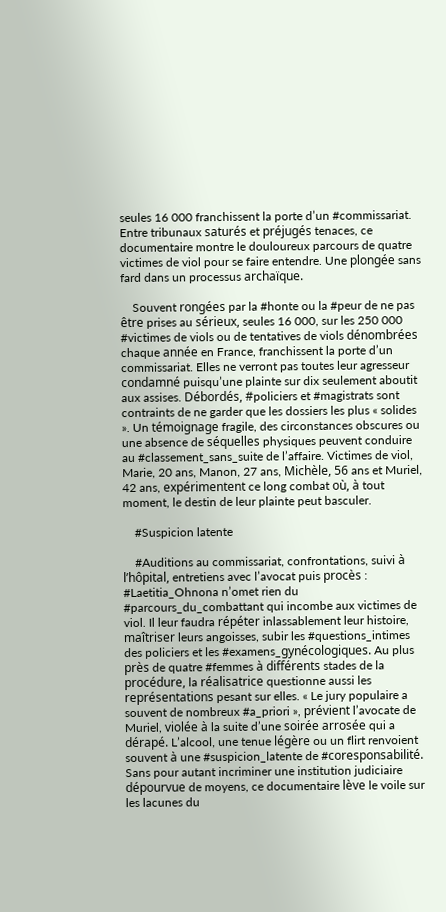seules 16 000 franchissent la porte d’un #commissariat. Entre tribunaux saturés et préjugés tenaces, ce documentaire montre le douloureux parcours de quatre victimes de viol pour se faire entendre. Une plongée sans fard dans un processus archaïque.

    Souvent rongées par la #honte ou la #peur de ne pas être prises au sérieux, seules 16 000, sur les 250 000 #victimes de viols ou de tentatives de viols dénombrées chaque année en France, franchissent la porte d’un commissariat. Elles ne verront pas toutes leur agresseur condamné puisqu’une plainte sur dix seulement aboutit aux assises. Débordés, #policiers et #magistrats sont contraints de ne garder que les dossiers les plus « solides ». Un témoignage fragile, des circonstances obscures ou une absence de séquelles physiques peuvent conduire au #classement_sans_suite de l’affaire. Victimes de viol, Marie, 20 ans, Manon, 27 ans, Michèle, 56 ans et Muriel, 42 ans, expérimentent ce long combat où, à tout moment, le destin de leur plainte peut basculer.

    #Suspicion latente

    #Auditions au commissariat, confrontations, suivi à l’hôpital, entretiens avec l’avocat puis procès : #Laetitia_Ohnona n’omet rien du #parcours_du_combattant qui incombe aux victimes de viol. Il leur faudra répéter inlassablement leur histoire, maîtriser leurs angoisses, subir les #questions_intimes des policiers et les #examens_gynécologiques. Au plus près de quatre #femmes à différents stades de la procédure, la réalisatrice questionne aussi les représentations pesant sur elles. « Le jury populaire a souvent de nombreux #a_priori », prévient l’avocate de Muriel, violée à la suite d’une soirée arrosée qui a dérapé. L’alcool, une tenue légère ou un flirt renvoient souvent à une #suspicion_latente de #coresponsabilité. Sans pour autant incriminer une institution judiciaire dépourvue de moyens, ce documentaire lève le voile sur les lacunes du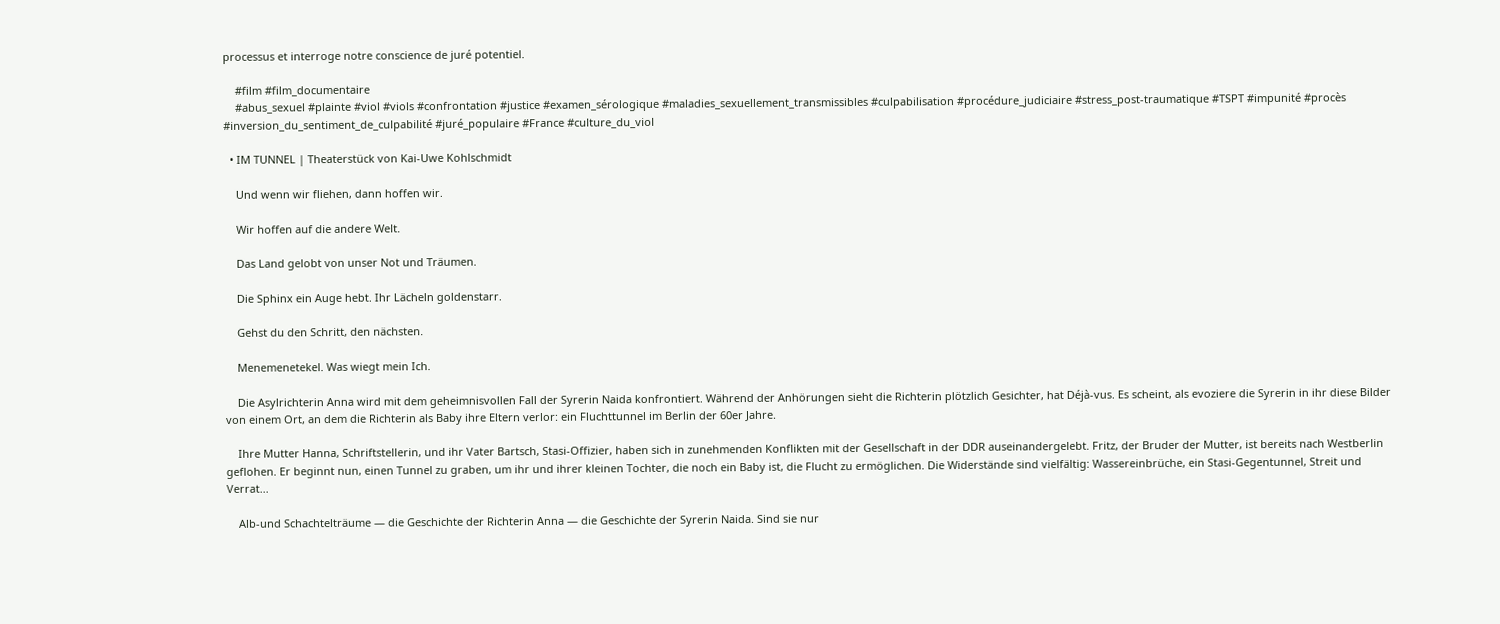processus et interroge notre conscience de juré potentiel.

    #film #film_documentaire
    #abus_sexuel #plainte #viol #viols #confrontation #justice #examen_sérologique #maladies_sexuellement_transmissibles #culpabilisation #procédure_judiciaire #stress_post-traumatique #TSPT #impunité #procès #inversion_du_sentiment_de_culpabilité #juré_populaire #France #culture_du_viol

  • IM TUNNEL | Theaterstück von Kai-Uwe Kohlschmidt

    Und wenn wir fliehen, dann hoffen wir.

    Wir hoffen auf die andere Welt.

    Das Land gelobt von unser Not und Träumen.

    Die Sphinx ein Auge hebt. Ihr Lächeln goldenstarr.

    Gehst du den Schritt, den nächsten.

    Menemenetekel. Was wiegt mein Ich.

    Die Asylrichterin Anna wird mit dem geheimnisvollen Fall der Syrerin Naida konfrontiert. Während der Anhörungen sieht die Richterin plötzlich Gesichter, hat Déjà-vus. Es scheint, als evoziere die Syrerin in ihr diese Bilder von einem Ort, an dem die Richterin als Baby ihre Eltern verlor: ein Fluchttunnel im Berlin der 60er Jahre.

    Ihre Mutter Hanna, Schriftstellerin, und ihr Vater Bartsch, Stasi-Offizier, haben sich in zunehmenden Konflikten mit der Gesellschaft in der DDR auseinandergelebt. Fritz, der Bruder der Mutter, ist bereits nach Westberlin geflohen. Er beginnt nun, einen Tunnel zu graben, um ihr und ihrer kleinen Tochter, die noch ein Baby ist, die Flucht zu ermöglichen. Die Widerstände sind vielfältig: Wassereinbrüche, ein Stasi-Gegentunnel, Streit und Verrat...

    Alb-und Schachtelträume — die Geschichte der Richterin Anna — die Geschichte der Syrerin Naida. Sind sie nur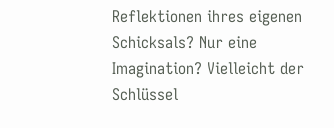Reflektionen ihres eigenen Schicksals? Nur eine Imagination? Vielleicht der Schlüssel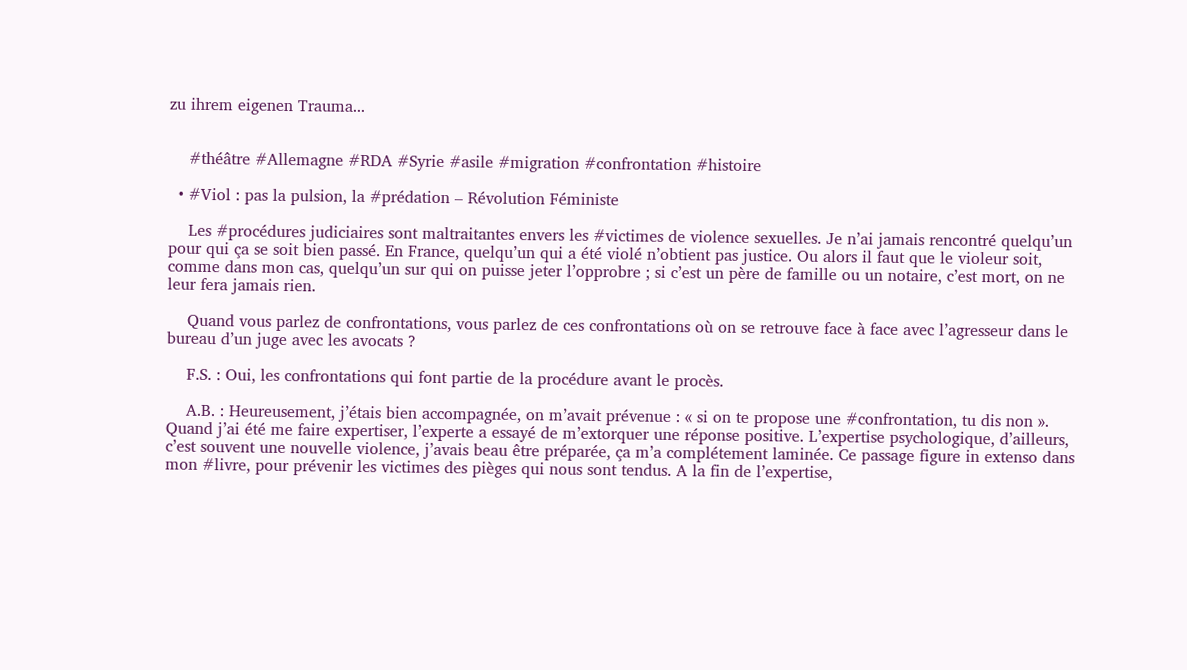zu ihrem eigenen Trauma...


    #théâtre #Allemagne #RDA #Syrie #asile #migration #confrontation #histoire

  • #Viol : pas la pulsion, la #prédation – Révolution Féministe

    Les #procédures judiciaires sont maltraitantes envers les #victimes de violence sexuelles. Je n’ai jamais rencontré quelqu’un pour qui ça se soit bien passé. En France, quelqu’un qui a été violé n’obtient pas justice. Ou alors il faut que le violeur soit, comme dans mon cas, quelqu’un sur qui on puisse jeter l’opprobre ; si c’est un père de famille ou un notaire, c’est mort, on ne leur fera jamais rien.

    Quand vous parlez de confrontations, vous parlez de ces confrontations où on se retrouve face à face avec l’agresseur dans le bureau d’un juge avec les avocats ?

    F.S. : Oui, les confrontations qui font partie de la procédure avant le procès.

    A.B. : Heureusement, j’étais bien accompagnée, on m’avait prévenue : « si on te propose une #confrontation, tu dis non ». Quand j’ai été me faire expertiser, l’experte a essayé de m’extorquer une réponse positive. L’expertise psychologique, d’ailleurs, c’est souvent une nouvelle violence, j’avais beau être préparée, ça m’a complétement laminée. Ce passage figure in extenso dans mon #livre, pour prévenir les victimes des pièges qui nous sont tendus. A la fin de l’expertise,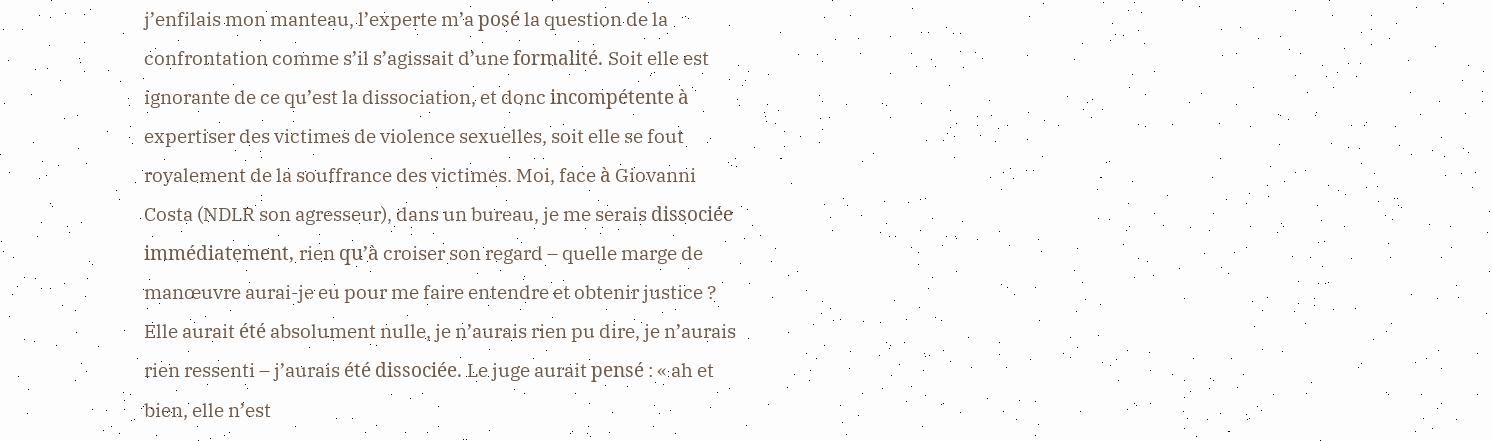j’enfilais mon manteau, l’experte m’a posé la question de la confrontation comme s’il s’agissait d’une formalité. Soit elle est ignorante de ce qu’est la dissociation, et donc incompétente à expertiser des victimes de violence sexuelles, soit elle se fout royalement de la souffrance des victimes. Moi, face à Giovanni Costa (NDLR son agresseur), dans un bureau, je me serais dissociée immédiatement, rien qu’à croiser son regard – quelle marge de manœuvre aurai-je eu pour me faire entendre et obtenir justice ? Elle aurait été absolument nulle, je n’aurais rien pu dire, je n’aurais rien ressenti – j’aurais été dissociée. Le juge aurait pensé : « ah et bien, elle n’est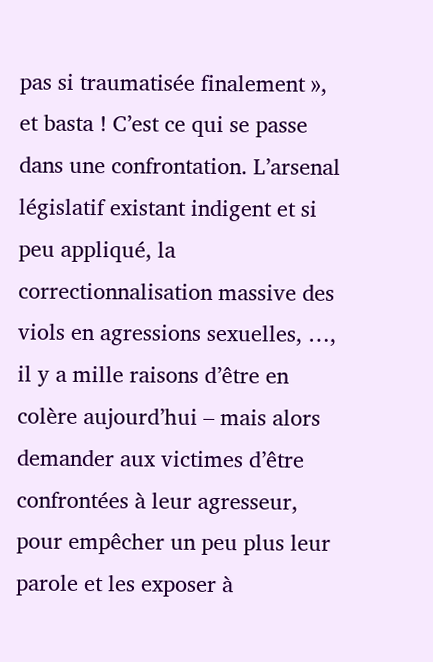pas si traumatisée finalement », et basta ! C’est ce qui se passe dans une confrontation. L’arsenal législatif existant indigent et si peu appliqué, la correctionnalisation massive des viols en agressions sexuelles, …, il y a mille raisons d’être en colère aujourd’hui – mais alors demander aux victimes d’être confrontées à leur agresseur, pour empêcher un peu plus leur parole et les exposer à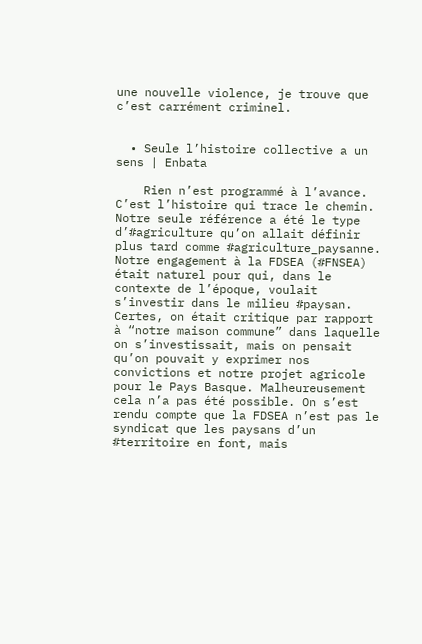une nouvelle violence, je trouve que c’est carrément criminel.


  • Seule l’histoire collective a un sens | Enbata

    Rien n’est programmé à l’avance. C’est l’histoire qui trace le chemin. Notre seule référence a été le type d’#agriculture qu’on allait définir plus tard comme #agriculture_paysanne. Notre engagement à la FDSEA (#FNSEA) était naturel pour qui, dans le contexte de l’époque, voulait s’investir dans le milieu #paysan. Certes, on était critique par rapport à “notre maison commune” dans laquelle on s’investissait, mais on pensait qu’on pouvait y exprimer nos convictions et notre projet agricole pour le Pays Basque. Malheureusement cela n’a pas été possible. On s’est rendu compte que la FDSEA n’est pas le syndicat que les paysans d’un #territoire en font, mais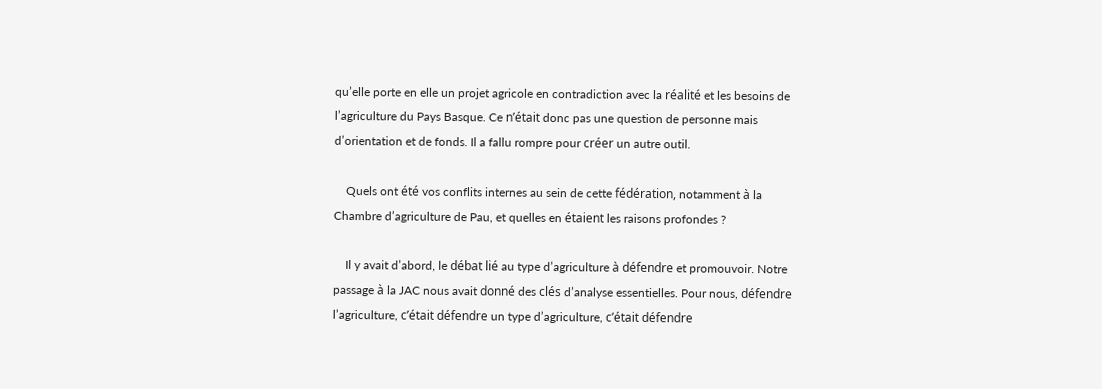qu’elle porte en elle un projet agricole en contradiction avec la réalité et les besoins de l’agriculture du Pays Basque. Ce n’était donc pas une question de personne mais d’orientation et de fonds. Il a fallu rompre pour créer un autre outil.

    Quels ont été vos conflits internes au sein de cette fédération, notamment à la Chambre d’agriculture de Pau, et quelles en étaient les raisons profondes ?

    Il y avait d’abord, le débat lié au type d’agriculture à défendre et promouvoir. Notre passage à la JAC nous avait donné des clés d’analyse essentielles. Pour nous, défendre l’agriculture, c’était défendre un type d’agriculture, c’était défendre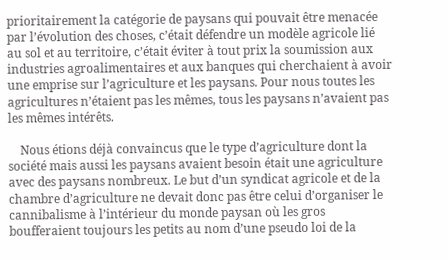prioritairement la catégorie de paysans qui pouvait être menacée par l’évolution des choses, c’était défendre un modèle agricole lié au sol et au territoire, c’était éviter à tout prix la soumission aux industries agroalimentaires et aux banques qui cherchaient à avoir une emprise sur l’agriculture et les paysans. Pour nous toutes les agricultures n’étaient pas les mêmes, tous les paysans n’avaient pas les mêmes intérêts.

    Nous étions déjà convaincus que le type d’agriculture dont la société mais aussi les paysans avaient besoin était une agriculture avec des paysans nombreux. Le but d’un syndicat agricole et de la chambre d’agriculture ne devait donc pas être celui d’organiser le cannibalisme à l’intérieur du monde paysan où les gros boufferaient toujours les petits au nom d’une pseudo loi de la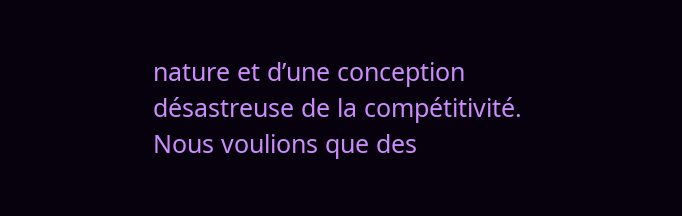nature et d’une conception désastreuse de la compétitivité. Nous voulions que des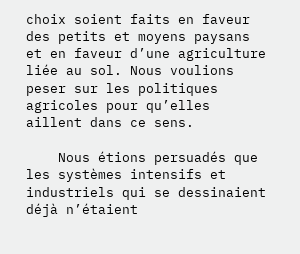choix soient faits en faveur des petits et moyens paysans et en faveur d’une agriculture liée au sol. Nous voulions peser sur les politiques agricoles pour qu’elles aillent dans ce sens.

    Nous étions persuadés que les systèmes intensifs et industriels qui se dessinaient déjà n’étaient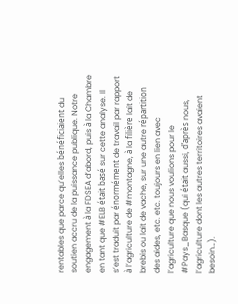rentables que parce qu’elles bénéficiaient du soutien accru de la puissance publique. Notre engagement à la FDSEA d’abord, puis à la Chambre en tant que #ELB était basé sur cette analyse. Il s’est traduit par énormément de travail par rapport à l’agriculture de #montagne, à la filière lait de brebis ou lait de vache, sur une autre répartition des aides, etc. etc. toujours en lien avec l’agriculture que nous voulions pour le #Pays_Basque (qui était aussi, d’après nous, l’agriculture dont les autres territoires avaient besoin…).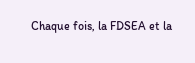Chaque fois, la FDSEA et la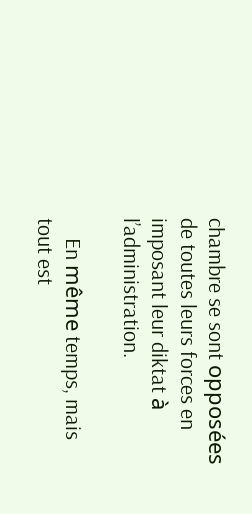chambre se sont opposées de toutes leurs forces en imposant leur diktat à l’administration.

    En même temps, mais tout est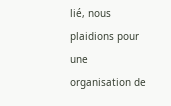lié, nous plaidions pour une organisation de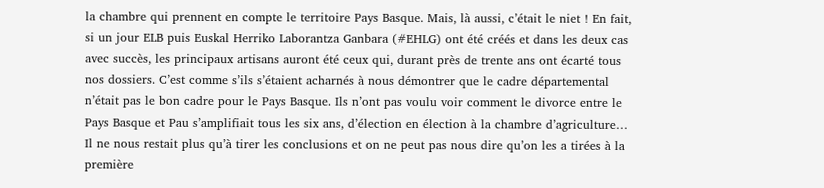la chambre qui prennent en compte le territoire Pays Basque. Mais, là aussi, c’était le niet ! En fait, si un jour ELB puis Euskal Herriko Laborantza Ganbara (#EHLG) ont été créés et dans les deux cas avec succès, les principaux artisans auront été ceux qui, durant près de trente ans ont écarté tous nos dossiers. C’est comme s’ils s’étaient acharnés à nous démontrer que le cadre départemental n’était pas le bon cadre pour le Pays Basque. Ils n’ont pas voulu voir comment le divorce entre le Pays Basque et Pau s’amplifiait tous les six ans, d’élection en élection à la chambre d’agriculture… Il ne nous restait plus qu’à tirer les conclusions et on ne peut pas nous dire qu’on les a tirées à la première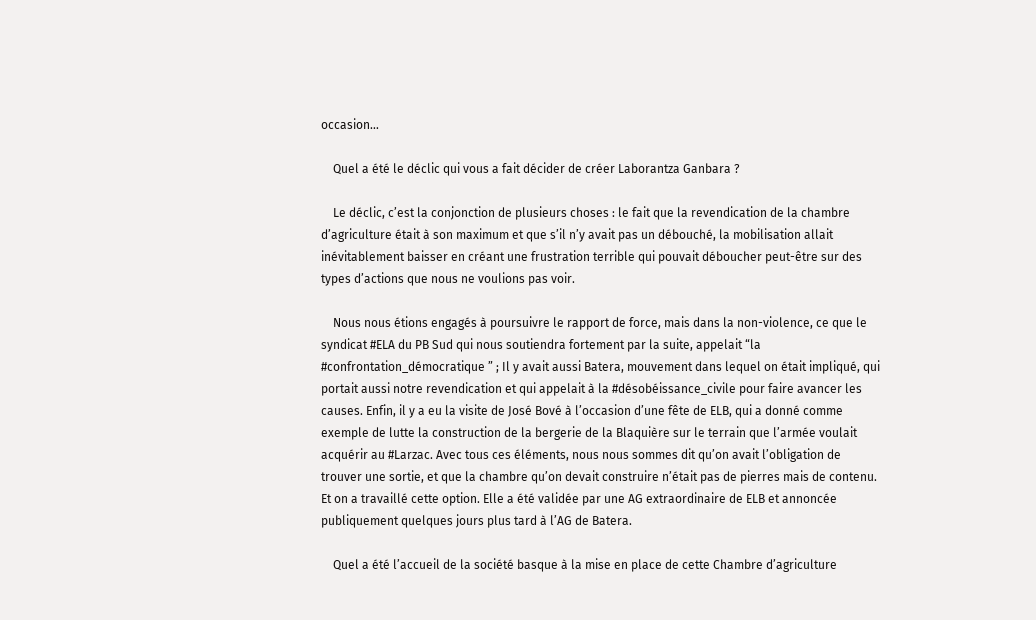occasion…

    Quel a été le déclic qui vous a fait décider de créer Laborantza Ganbara ?

    Le déclic, c’est la conjonction de plusieurs choses : le fait que la revendication de la chambre d’agriculture était à son maximum et que s’il n’y avait pas un débouché, la mobilisation allait inévitablement baisser en créant une frustration terrible qui pouvait déboucher peut-être sur des types d’actions que nous ne voulions pas voir.

    Nous nous étions engagés à poursuivre le rapport de force, mais dans la non-violence, ce que le syndicat #ELA du PB Sud qui nous soutiendra fortement par la suite, appelait “la #confrontation_démocratique ” ; Il y avait aussi Batera, mouvement dans lequel on était impliqué, qui portait aussi notre revendication et qui appelait à la #désobéissance_civile pour faire avancer les causes. Enfin, il y a eu la visite de José Bové à l’occasion d’une fête de ELB, qui a donné comme exemple de lutte la construction de la bergerie de la Blaquière sur le terrain que l’armée voulait acquérir au #Larzac. Avec tous ces éléments, nous nous sommes dit qu’on avait l’obligation de trouver une sortie, et que la chambre qu’on devait construire n’était pas de pierres mais de contenu. Et on a travaillé cette option. Elle a été validée par une AG extraordinaire de ELB et annoncée publiquement quelques jours plus tard à l’AG de Batera.

    Quel a été l’accueil de la société basque à la mise en place de cette Chambre d’agriculture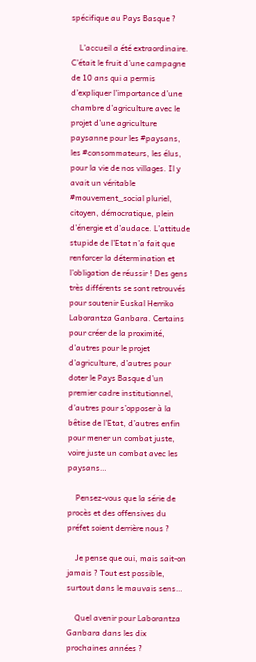spécifique au Pays Basque ?

    L’accueil a été extraordinaire. C’était le fruit d’une campagne de 10 ans qui a permis d’expliquer l’importance d’une chambre d’agriculture avec le projet d’une agriculture paysanne pour les #paysans, les #consommateurs, les élus, pour la vie de nos villages. Il y avait un véritable #mouvement_social pluriel, citoyen, démocratique, plein d’énergie et d’audace. L’attitude stupide de l’Etat n’a fait que renforcer la détermination et l’obligation de réussir ! Des gens très différents se sont retrouvés pour soutenir Euskal Herriko Laborantza Ganbara. Certains pour créer de la proximité, d’autres pour le projet d’agriculture, d’autres pour doter le Pays Basque d’un premier cadre institutionnel, d’autres pour s’opposer à la bêtise de l’Etat, d’autres enfin pour mener un combat juste, voire juste un combat avec les paysans…

    Pensez-vous que la série de procès et des offensives du préfet soient derrière nous ?

    Je pense que oui, mais sait-on jamais ? Tout est possible, surtout dans le mauvais sens…

    Quel avenir pour Laborantza Ganbara dans les dix prochaines années ?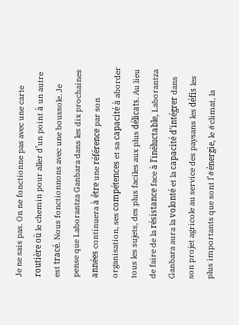Je ne sais pas. On ne fonctionne pas avec une carte routière où le chemin pour aller d’un point à un autre est tracé. Nous fonctionnons avec une boussole. Je pense que Laborantza Ganbara dans les dix prochaines années continuera à être une référence par son organisation, ses compétences et sa capacité à aborder tous les sujets, des plus faciles aux plus délicats. Au lieu de faire de la résistance face à l’inéluctable, Laborantza Ganbara aura la volonté et la capacité d’intégrer dans son projet agricole au service des paysans les défis les plus importants que sont l’#énergie, le #climat, la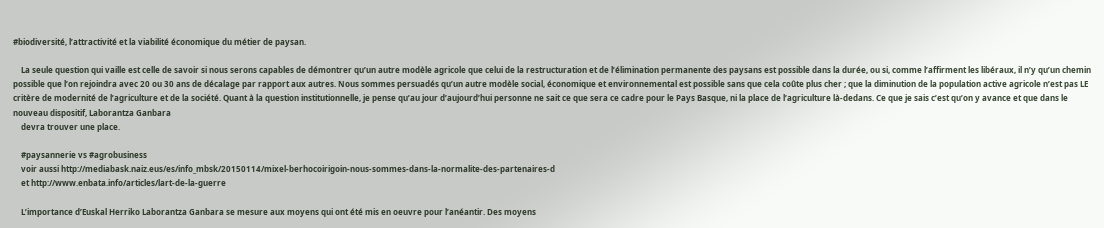#biodiversité, l’attractivité et la viabilité économique du métier de paysan.

    La seule question qui vaille est celle de savoir si nous serons capables de démontrer qu’un autre modèle agricole que celui de la restructuration et de l’élimination permanente des paysans est possible dans la durée, ou si, comme l’affirment les libéraux, il n’y qu’un chemin possible que l’on rejoindra avec 20 ou 30 ans de décalage par rapport aux autres. Nous sommes persuadés qu’un autre modèle social, économique et environnemental est possible sans que cela coûte plus cher ; que la diminution de la population active agricole n’est pas LE critère de modernité de l’agriculture et de la société. Quant à la question institutionnelle, je pense qu’au jour d’aujourd’hui personne ne sait ce que sera ce cadre pour le Pays Basque, ni la place de l’agriculture là-dedans. Ce que je sais c’est qu’on y avance et que dans le nouveau dispositif, Laborantza Ganbara
    devra trouver une place.

    #paysannerie vs #agrobusiness
    voir aussi http://mediabask.naiz.eus/es/info_mbsk/20150114/mixel-berhocoirigoin-nous-sommes-dans-la-normalite-des-partenaires-d
    et http://www.enbata.info/articles/lart-de-la-guerre

    L’importance d’Euskal Herriko Laborantza Ganbara se mesure aux moyens qui ont été mis en oeuvre pour l’anéantir. Des moyens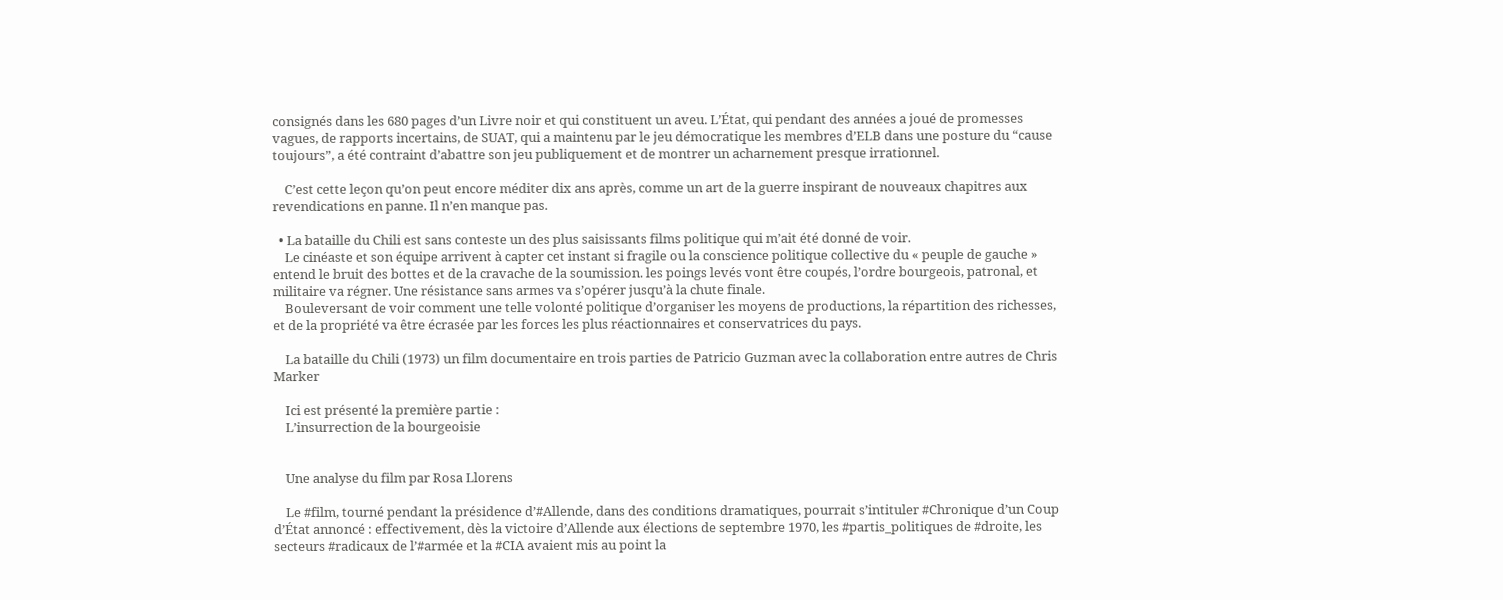consignés dans les 680 pages d’un Livre noir et qui constituent un aveu. L’État, qui pendant des années a joué de promesses vagues, de rapports incertains, de SUAT, qui a maintenu par le jeu démocratique les membres d’ELB dans une posture du “cause toujours”, a été contraint d’abattre son jeu publiquement et de montrer un acharnement presque irrationnel.

    C’est cette leçon qu’on peut encore méditer dix ans après, comme un art de la guerre inspirant de nouveaux chapitres aux revendications en panne. Il n’en manque pas.

  • La bataille du Chili est sans conteste un des plus saisissants films politique qui m’ait été donné de voir.
    Le cinéaste et son équipe arrivent à capter cet instant si fragile ou la conscience politique collective du « peuple de gauche » entend le bruit des bottes et de la cravache de la soumission. les poings levés vont être coupés, l’ordre bourgeois, patronal, et militaire va régner. Une résistance sans armes va s’opérer jusqu’à la chute finale.
    Bouleversant de voir comment une telle volonté politique d’organiser les moyens de productions, la répartition des richesses, et de la propriété va être écrasée par les forces les plus réactionnaires et conservatrices du pays.

    La bataille du Chili (1973) un film documentaire en trois parties de Patricio Guzman avec la collaboration entre autres de Chris Marker

    Ici est présenté la première partie :
    L’insurrection de la bourgeoisie


    Une analyse du film par Rosa Llorens

    Le #film, tourné pendant la présidence d’#Allende, dans des conditions dramatiques, pourrait s’intituler #Chronique d’un Coup d’État annoncé : effectivement, dès la victoire d’Allende aux élections de septembre 1970, les #partis_politiques de #droite, les secteurs #radicaux de l’#armée et la #CIA avaient mis au point la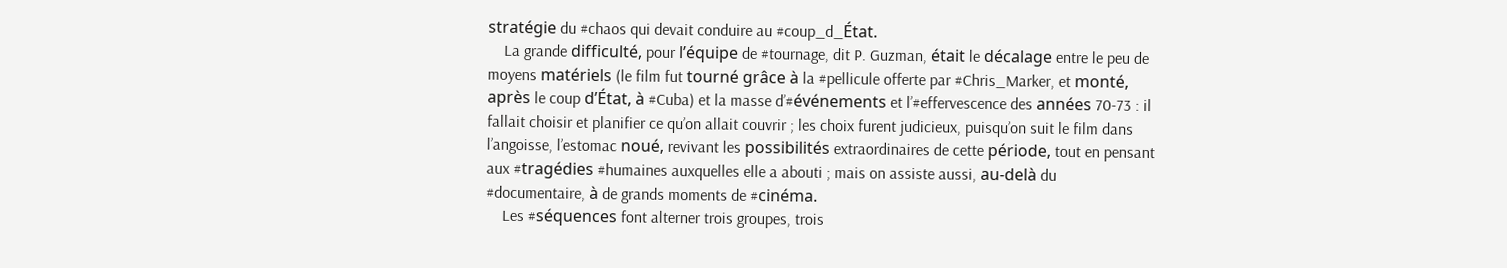stratégie du #chaos qui devait conduire au #coup_d_État.
    La grande difficulté, pour l’équipe de #tournage, dit P. Guzman, était le décalage entre le peu de moyens matériels (le film fut tourné grâce à la #pellicule offerte par #Chris_Marker, et monté, après le coup d’État, à #Cuba) et la masse d’#événements et l’#effervescence des années 70-73 : il fallait choisir et planifier ce qu’on allait couvrir ; les choix furent judicieux, puisqu’on suit le film dans l’angoisse, l’estomac noué, revivant les possibilités extraordinaires de cette période, tout en pensant aux #tragédies #humaines auxquelles elle a abouti ; mais on assiste aussi, au-delà du #documentaire, à de grands moments de #cinéma.
    Les #séquences font alterner trois groupes, trois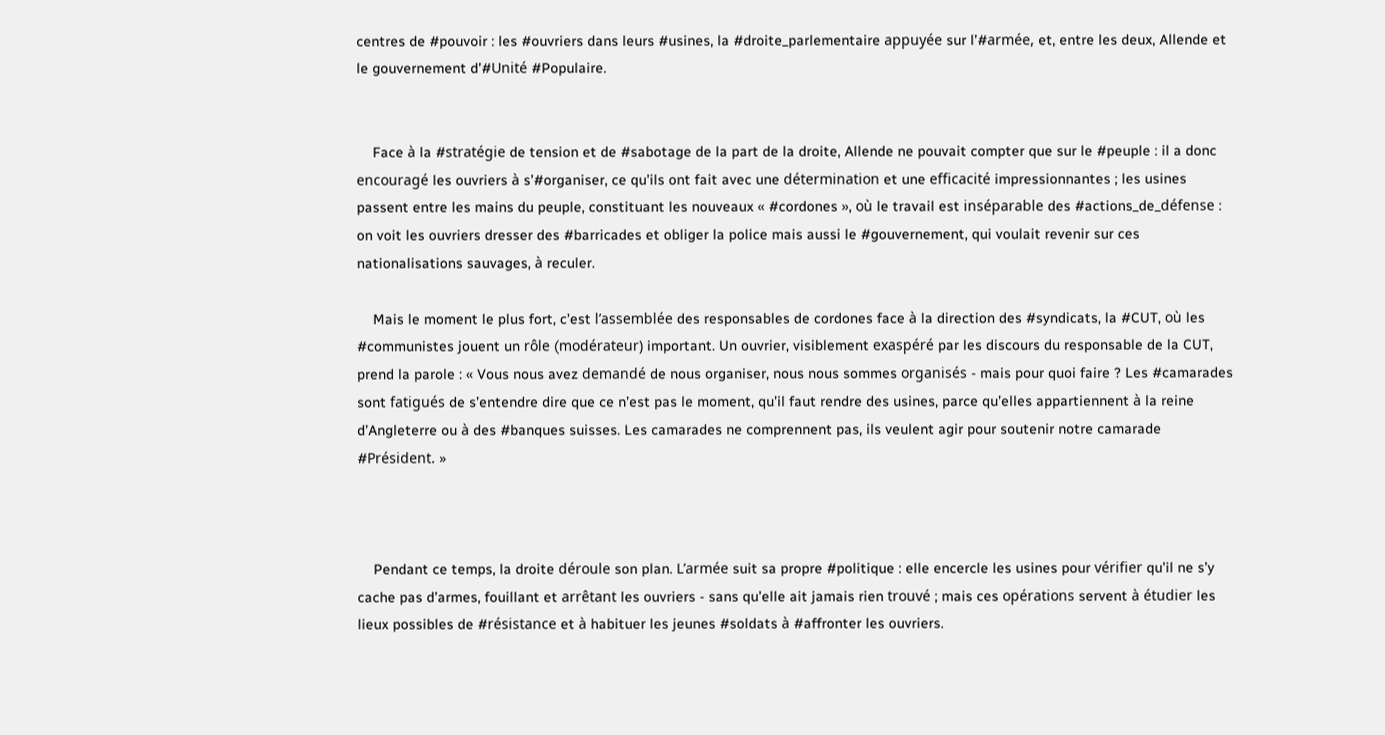centres de #pouvoir : les #ouvriers dans leurs #usines, la #droite_parlementaire appuyée sur l’#armée, et, entre les deux, Allende et le gouvernement d’#Unité #Populaire.


    Face à la #stratégie de tension et de #sabotage de la part de la droite, Allende ne pouvait compter que sur le #peuple : il a donc encouragé les ouvriers à s’#organiser, ce qu’ils ont fait avec une détermination et une efficacité impressionnantes ; les usines passent entre les mains du peuple, constituant les nouveaux « #cordones », où le travail est inséparable des #actions_de_défense : on voit les ouvriers dresser des #barricades et obliger la police mais aussi le #gouvernement, qui voulait revenir sur ces nationalisations sauvages, à reculer.

    Mais le moment le plus fort, c’est l’assemblée des responsables de cordones face à la direction des #syndicats, la #CUT, où les #communistes jouent un rôle (modérateur) important. Un ouvrier, visiblement exaspéré par les discours du responsable de la CUT, prend la parole : « Vous nous avez demandé de nous organiser, nous nous sommes organisés - mais pour quoi faire ? Les #camarades sont fatigués de s’entendre dire que ce n’est pas le moment, qu’il faut rendre des usines, parce qu’elles appartiennent à la reine d’Angleterre ou à des #banques suisses. Les camarades ne comprennent pas, ils veulent agir pour soutenir notre camarade #Président. »



    Pendant ce temps, la droite déroule son plan. L’armée suit sa propre #politique : elle encercle les usines pour vérifier qu’il ne s’y cache pas d’armes, fouillant et arrêtant les ouvriers - sans qu’elle ait jamais rien trouvé ; mais ces opérations servent à étudier les lieux possibles de #résistance et à habituer les jeunes #soldats à #affronter les ouvriers.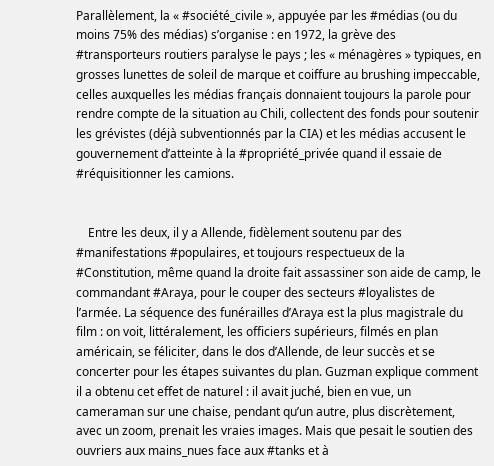Parallèlement, la « #société_civile », appuyée par les #médias (ou du moins 75% des médias) s’organise : en 1972, la grève des #transporteurs routiers paralyse le pays ; les « ménagères » typiques, en grosses lunettes de soleil de marque et coiffure au brushing impeccable, celles auxquelles les médias français donnaient toujours la parole pour rendre compte de la situation au Chili, collectent des fonds pour soutenir les grévistes (déjà subventionnés par la CIA) et les médias accusent le gouvernement d’atteinte à la #propriété_privée quand il essaie de #réquisitionner les camions.


    Entre les deux, il y a Allende, fidèlement soutenu par des #manifestations #populaires, et toujours respectueux de la #Constitution, même quand la droite fait assassiner son aide de camp, le commandant #Araya, pour le couper des secteurs #loyalistes de l’armée. La séquence des funérailles d’Araya est la plus magistrale du film : on voit, littéralement, les officiers supérieurs, filmés en plan américain, se féliciter, dans le dos d’Allende, de leur succès et se concerter pour les étapes suivantes du plan. Guzman explique comment il a obtenu cet effet de naturel : il avait juché, bien en vue, un cameraman sur une chaise, pendant qu’un autre, plus discrètement, avec un zoom, prenait les vraies images. Mais que pesait le soutien des ouvriers aux mains_nues face aux #tanks et à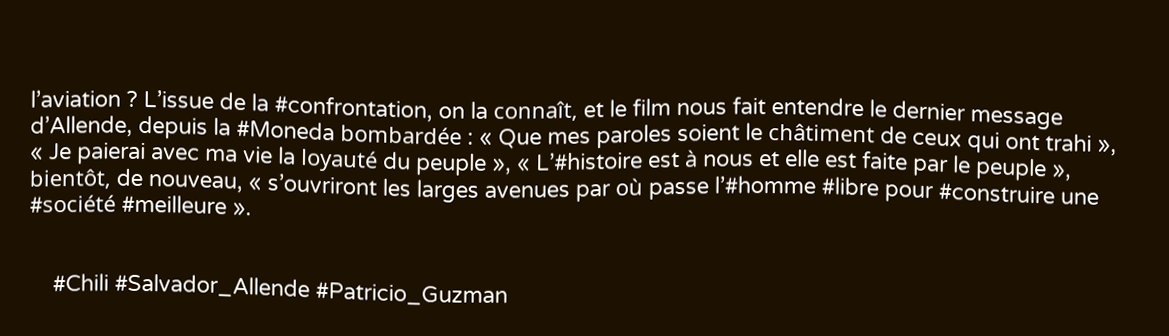l’aviation ? L’issue de la #confrontation, on la connaît, et le film nous fait entendre le dernier message d’Allende, depuis la #Moneda bombardée : « Que mes paroles soient le châtiment de ceux qui ont trahi », « Je paierai avec ma vie la loyauté du peuple », « L’#histoire est à nous et elle est faite par le peuple », bientôt, de nouveau, « s’ouvriront les larges avenues par où passe l’#homme #libre pour #construire une #société #meilleure ».


    #Chili #Salvador_Allende #Patricio_Guzman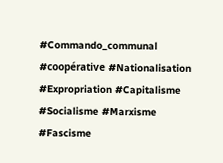#Commando_communal #coopérative #Nationalisation #Expropriation #Capitalisme #Socialisme #Marxisme #Fascisme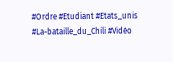#Ordre #Etudiant #Etats_unis #La-bataille_du_Chili #Vidéo